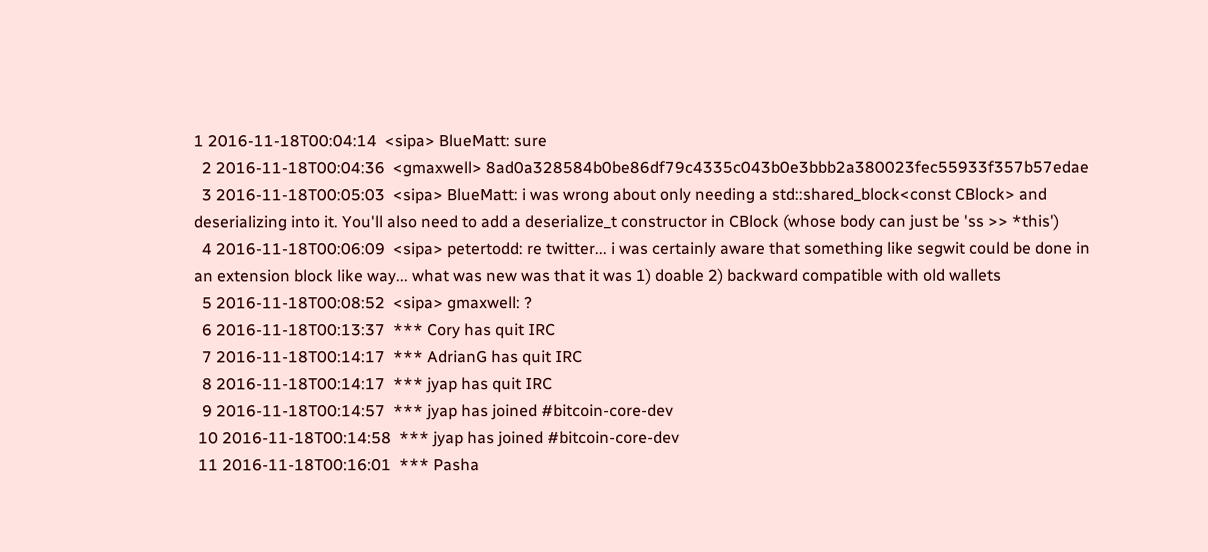1 2016-11-18T00:04:14  <sipa> BlueMatt: sure
  2 2016-11-18T00:04:36  <gmaxwell> 8ad0a328584b0be86df79c4335c043b0e3bbb2a380023fec55933f357b57edae
  3 2016-11-18T00:05:03  <sipa> BlueMatt: i was wrong about only needing a std::shared_block<const CBlock> and deserializing into it. You'll also need to add a deserialize_t constructor in CBlock (whose body can just be 'ss >> *this')
  4 2016-11-18T00:06:09  <sipa> petertodd: re twitter... i was certainly aware that something like segwit could be done in an extension block like way... what was new was that it was 1) doable 2) backward compatible with old wallets
  5 2016-11-18T00:08:52  <sipa> gmaxwell: ?
  6 2016-11-18T00:13:37  *** Cory has quit IRC
  7 2016-11-18T00:14:17  *** AdrianG has quit IRC
  8 2016-11-18T00:14:17  *** jyap has quit IRC
  9 2016-11-18T00:14:57  *** jyap has joined #bitcoin-core-dev
 10 2016-11-18T00:14:58  *** jyap has joined #bitcoin-core-dev
 11 2016-11-18T00:16:01  *** Pasha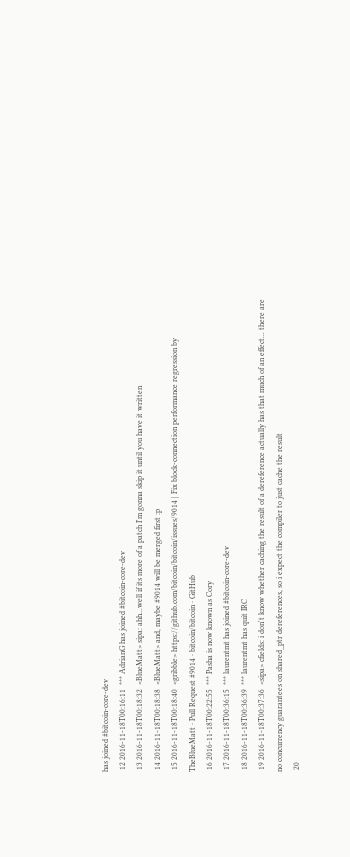has joined #bitcoin-core-dev
 12 2016-11-18T00:16:11  *** AdrianG has joined #bitcoin-core-dev
 13 2016-11-18T00:18:32  <BlueMatt> sipa: ahh...well if its more of a patch I'm gonna skip it until you have it written
 14 2016-11-18T00:18:38  <BlueMatt> and, maybe #9014 will be merged first :p
 15 2016-11-18T00:18:40  <gribble> https://github.com/bitcoin/bitcoin/issues/9014 | Fix block-connection performance regression by TheBlueMatt · Pull Request #9014 · bitcoin/bitcoin · GitHub
 16 2016-11-18T00:22:55  *** Pasha is now known as Cory
 17 2016-11-18T00:36:15  *** laurentmt has joined #bitcoin-core-dev
 18 2016-11-18T00:36:39  *** laurentmt has quit IRC
 19 2016-11-18T00:37:36  <sipa> cfields: i don't know whether caching the result of a dereference actually has that much of an effect... there are no concurrency guarantees on shared_ptr dereferences, so i expect the compiler to just cache the result
 20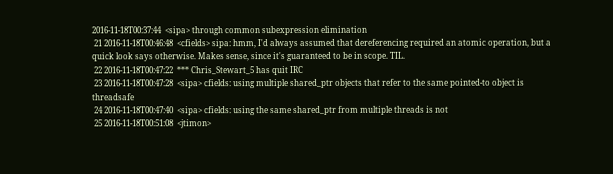2016-11-18T00:37:44  <sipa> through common subexpression elimination
 21 2016-11-18T00:46:48  <cfields> sipa: hmm, I'd always assumed that dereferencing required an atomic operation, but a quick look says otherwise. Makes sense, since it's guaranteed to be in scope. TIL.
 22 2016-11-18T00:47:22  *** Chris_Stewart_5 has quit IRC
 23 2016-11-18T00:47:28  <sipa> cfields: using multiple shared_ptr objects that refer to the same pointed-to object is threadsafe
 24 2016-11-18T00:47:40  <sipa> cfields: using the same shared_ptr from multiple threads is not
 25 2016-11-18T00:51:08  <jtimon>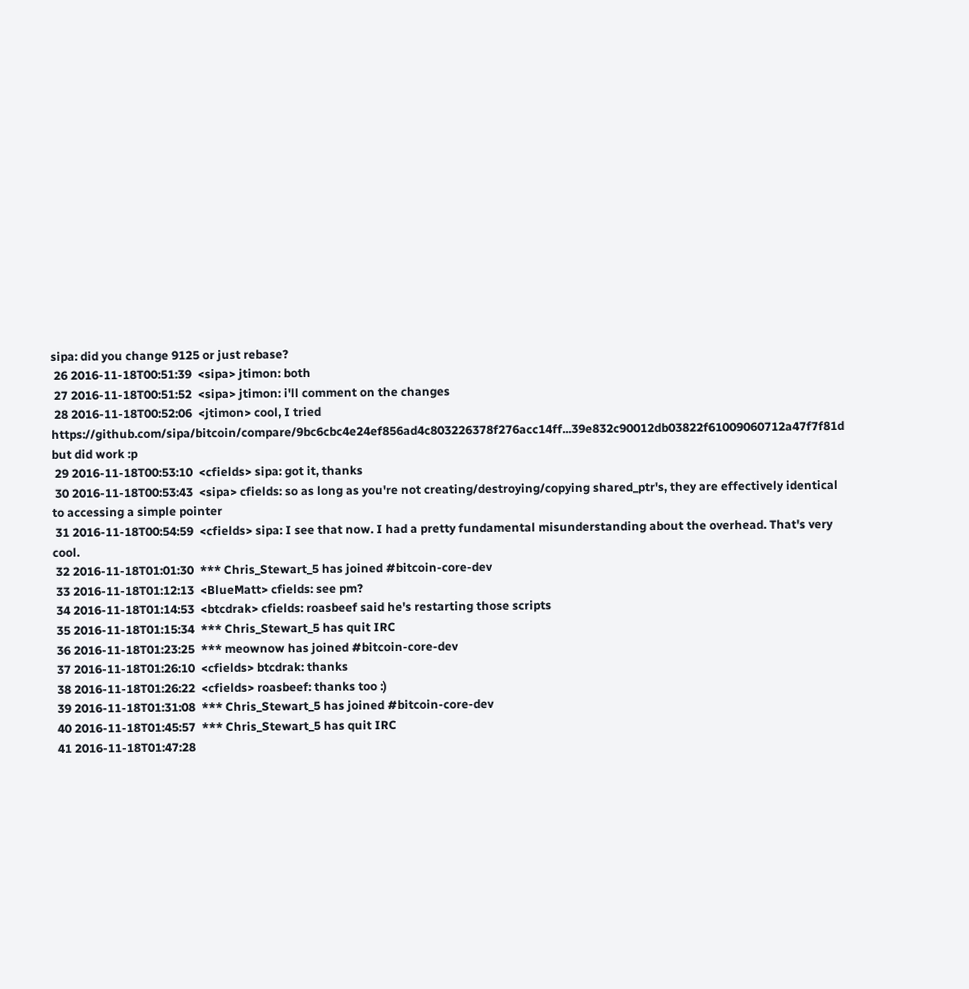sipa: did you change 9125 or just rebase?
 26 2016-11-18T00:51:39  <sipa> jtimon: both
 27 2016-11-18T00:51:52  <sipa> jtimon: i'll comment on the changes
 28 2016-11-18T00:52:06  <jtimon> cool, I tried https://github.com/sipa/bitcoin/compare/9bc6cbc4e24ef856ad4c803226378f276acc14ff...39e832c90012db03822f61009060712a47f7f81d but did work :p
 29 2016-11-18T00:53:10  <cfields> sipa: got it, thanks
 30 2016-11-18T00:53:43  <sipa> cfields: so as long as you're not creating/destroying/copying shared_ptr's, they are effectively identical to accessing a simple pointer
 31 2016-11-18T00:54:59  <cfields> sipa: I see that now. I had a pretty fundamental misunderstanding about the overhead. That's very cool.
 32 2016-11-18T01:01:30  *** Chris_Stewart_5 has joined #bitcoin-core-dev
 33 2016-11-18T01:12:13  <BlueMatt> cfields: see pm?
 34 2016-11-18T01:14:53  <btcdrak> cfields: roasbeef said he's restarting those scripts
 35 2016-11-18T01:15:34  *** Chris_Stewart_5 has quit IRC
 36 2016-11-18T01:23:25  *** meownow has joined #bitcoin-core-dev
 37 2016-11-18T01:26:10  <cfields> btcdrak: thanks
 38 2016-11-18T01:26:22  <cfields> roasbeef: thanks too :)
 39 2016-11-18T01:31:08  *** Chris_Stewart_5 has joined #bitcoin-core-dev
 40 2016-11-18T01:45:57  *** Chris_Stewart_5 has quit IRC
 41 2016-11-18T01:47:28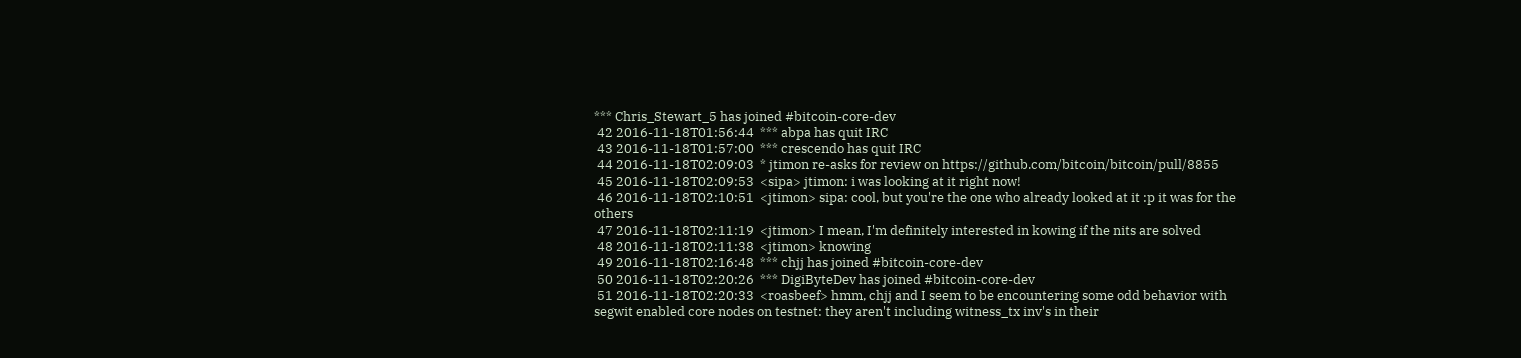*** Chris_Stewart_5 has joined #bitcoin-core-dev
 42 2016-11-18T01:56:44  *** abpa has quit IRC
 43 2016-11-18T01:57:00  *** crescendo has quit IRC
 44 2016-11-18T02:09:03  * jtimon re-asks for review on https://github.com/bitcoin/bitcoin/pull/8855
 45 2016-11-18T02:09:53  <sipa> jtimon: i was looking at it right now!
 46 2016-11-18T02:10:51  <jtimon> sipa: cool, but you're the one who already looked at it :p it was for the others
 47 2016-11-18T02:11:19  <jtimon> I mean, I'm definitely interested in kowing if the nits are solved
 48 2016-11-18T02:11:38  <jtimon> knowing
 49 2016-11-18T02:16:48  *** chjj has joined #bitcoin-core-dev
 50 2016-11-18T02:20:26  *** DigiByteDev has joined #bitcoin-core-dev
 51 2016-11-18T02:20:33  <roasbeef> hmm, chjj and I seem to be encountering some odd behavior with segwit enabled core nodes on testnet: they aren't including witness_tx inv's in their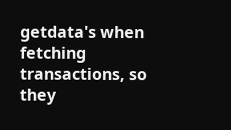getdata's when fetching transactions, so they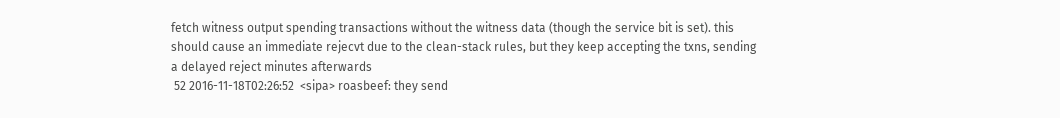fetch witness output spending transactions without the witness data (though the service bit is set). this should cause an immediate rejecvt due to the clean-stack rules, but they keep accepting the txns, sending a delayed reject minutes afterwards
 52 2016-11-18T02:26:52  <sipa> roasbeef: they send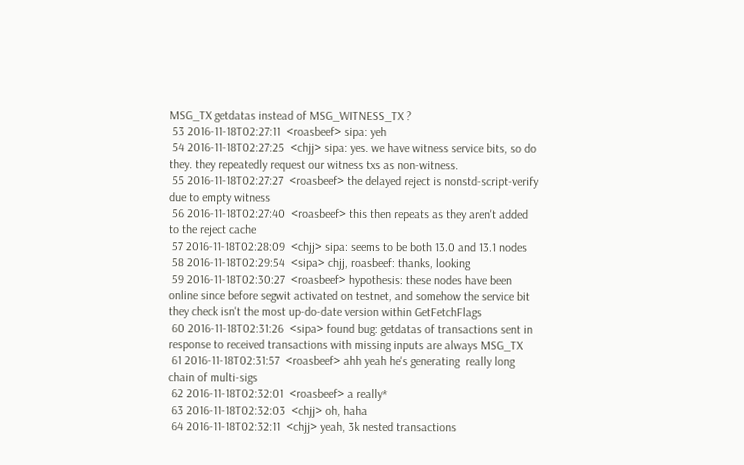MSG_TX getdatas instead of MSG_WITNESS_TX ?
 53 2016-11-18T02:27:11  <roasbeef> sipa: yeh
 54 2016-11-18T02:27:25  <chjj> sipa: yes. we have witness service bits, so do they. they repeatedly request our witness txs as non-witness.
 55 2016-11-18T02:27:27  <roasbeef> the delayed reject is nonstd-script-verify due to empty witness
 56 2016-11-18T02:27:40  <roasbeef> this then repeats as they aren't added to the reject cache
 57 2016-11-18T02:28:09  <chjj> sipa: seems to be both 13.0 and 13.1 nodes
 58 2016-11-18T02:29:54  <sipa> chjj, roasbeef: thanks, looking
 59 2016-11-18T02:30:27  <roasbeef> hypothesis: these nodes have been online since before segwit activated on testnet, and somehow the service bit they check isn't the most up-do-date version within GetFetchFlags
 60 2016-11-18T02:31:26  <sipa> found bug: getdatas of transactions sent in response to received transactions with missing inputs are always MSG_TX
 61 2016-11-18T02:31:57  <roasbeef> ahh yeah he's generating  really long chain of multi-sigs
 62 2016-11-18T02:32:01  <roasbeef> a really*
 63 2016-11-18T02:32:03  <chjj> oh, haha
 64 2016-11-18T02:32:11  <chjj> yeah, 3k nested transactions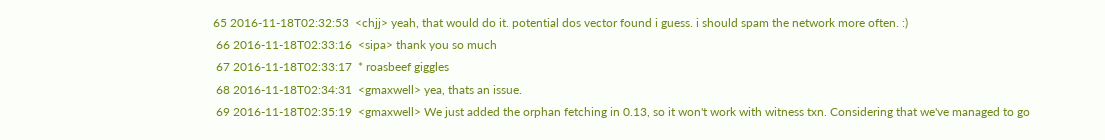65 2016-11-18T02:32:53  <chjj> yeah, that would do it. potential dos vector found i guess. i should spam the network more often. :)
 66 2016-11-18T02:33:16  <sipa> thank you so much
 67 2016-11-18T02:33:17  * roasbeef giggles
 68 2016-11-18T02:34:31  <gmaxwell> yea, thats an issue.
 69 2016-11-18T02:35:19  <gmaxwell> We just added the orphan fetching in 0.13, so it won't work with witness txn. Considering that we've managed to go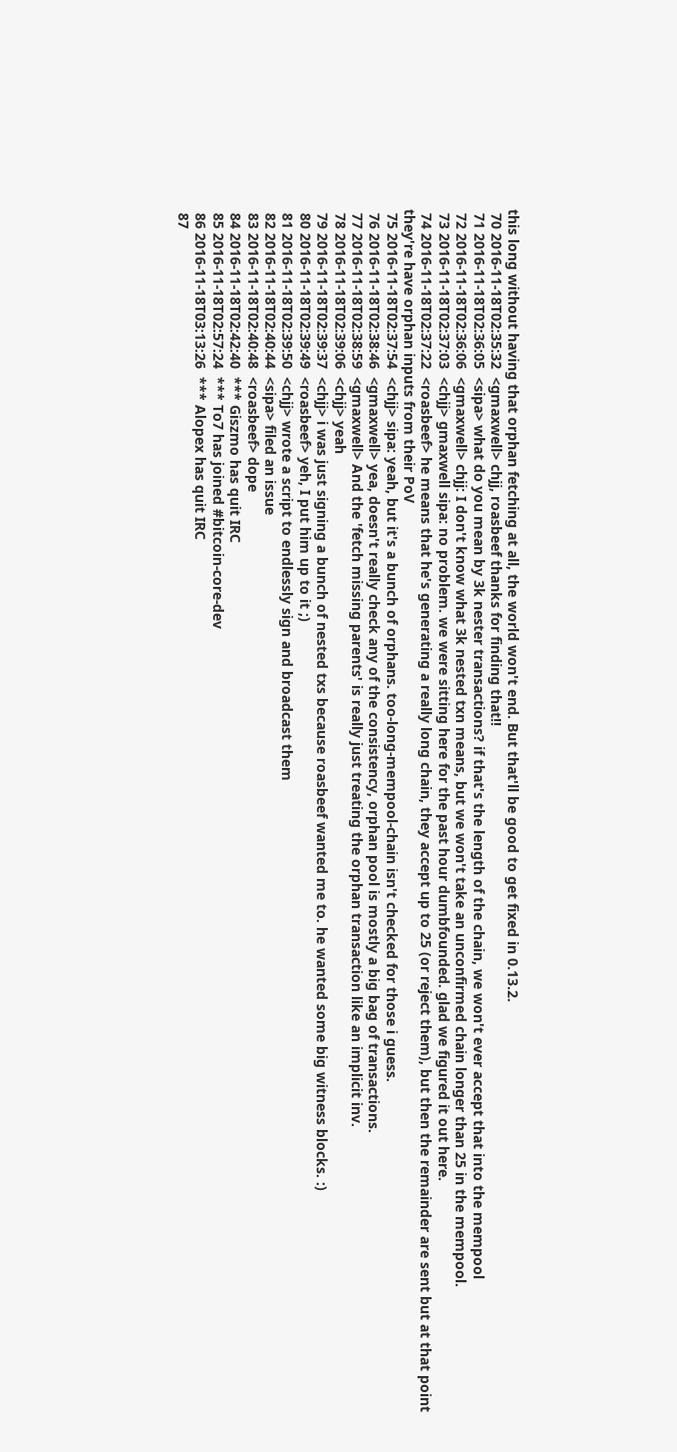this long without having that orphan fetching at all, the world won't end. But that'll be good to get fixed in 0.13.2.
 70 2016-11-18T02:35:32  <gmaxwell> chjj, roasbeef thanks for finding that!!
 71 2016-11-18T02:36:05  <sipa> what do you mean by 3k nester transactions? if that's the length of the chain, we won't ever accept that into the mempool
 72 2016-11-18T02:36:06  <gmaxwell> chjj: I don't know what 3k nested txn means, but we won't take an unconfirmed chain longer than 25 in the mempool.
 73 2016-11-18T02:37:03  <chjj> gmaxwell sipa: no problem. we were sitting here for the past hour dumbfounded. glad we figured it out here.
 74 2016-11-18T02:37:22  <roasbeef> he means that he's generating a really long chain, they accept up to 25 (or reject them), but then the remainder are sent but at that point they're have orphan inputs from their PoV
 75 2016-11-18T02:37:54  <chjj> sipa: yeah, but it's a bunch of orphans. too-long-mempool-chain isn't checked for those i guess.
 76 2016-11-18T02:38:46  <gmaxwell> yea, doesn't really check any of the consistency, orphan pool is mostly a big bag of transactions.
 77 2016-11-18T02:38:59  <gmaxwell> And the 'fetch missing parents' is really just treating the orphan transaction like an implicit inv.
 78 2016-11-18T02:39:06  <chjj> yeah
 79 2016-11-18T02:39:37  <chjj> i was just signing a bunch of nested txs because roasbeef wanted me to. he wanted some big witness blocks. :)
 80 2016-11-18T02:39:49  <roasbeef> yeh, I put him up to it ;)
 81 2016-11-18T02:39:50  <chjj> wrote a script to endlessly sign and broadcast them
 82 2016-11-18T02:40:44  <sipa> filed an issue
 83 2016-11-18T02:40:48  <roasbeef> dope
 84 2016-11-18T02:42:40  *** Giszmo has quit IRC
 85 2016-11-18T02:57:24  *** To7 has joined #bitcoin-core-dev
 86 2016-11-18T03:13:26  *** Alopex has quit IRC
 87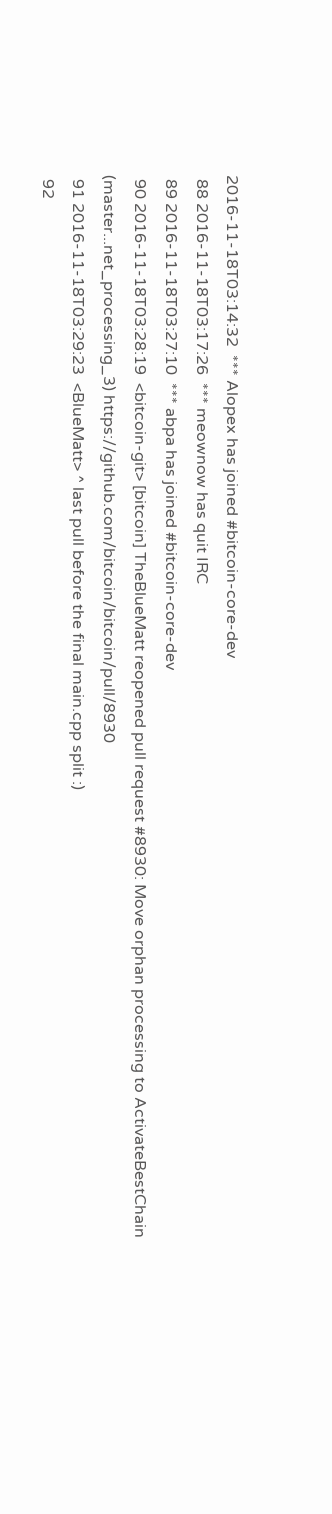2016-11-18T03:14:32  *** Alopex has joined #bitcoin-core-dev
 88 2016-11-18T03:17:26  *** meownow has quit IRC
 89 2016-11-18T03:27:10  *** abpa has joined #bitcoin-core-dev
 90 2016-11-18T03:28:19  <bitcoin-git> [bitcoin] TheBlueMatt reopened pull request #8930: Move orphan processing to ActivateBestChain (master...net_processing_3) https://github.com/bitcoin/bitcoin/pull/8930
 91 2016-11-18T03:29:23  <BlueMatt> ^ last pull before the final main.cpp split :)
 92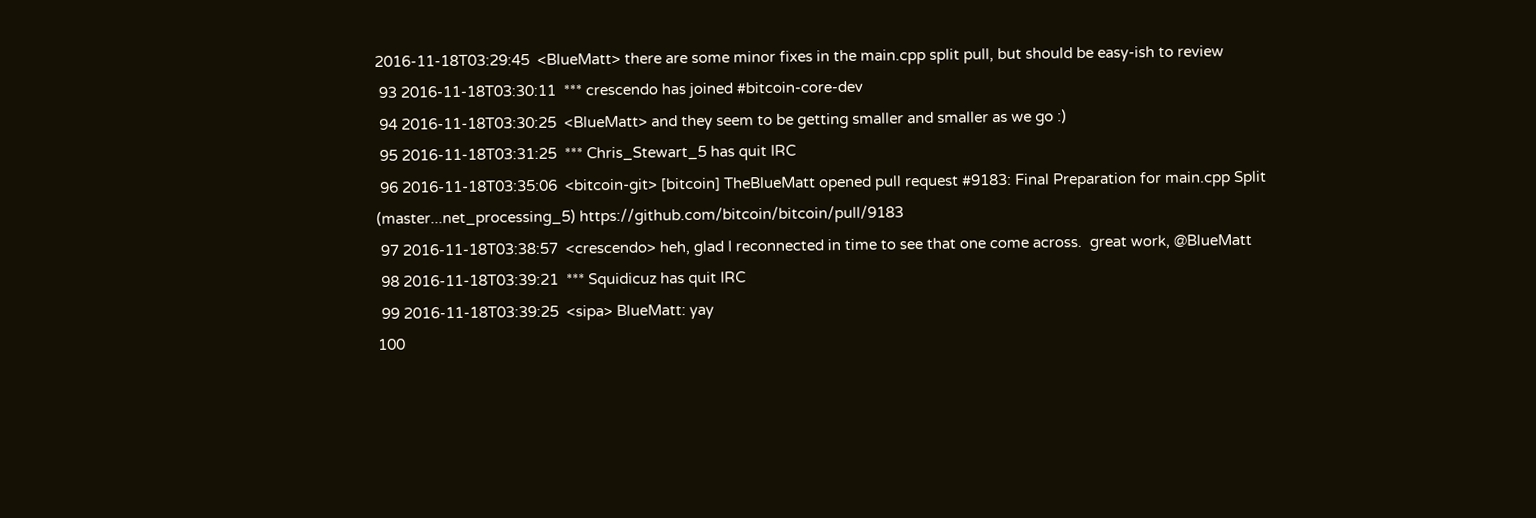2016-11-18T03:29:45  <BlueMatt> there are some minor fixes in the main.cpp split pull, but should be easy-ish to review
 93 2016-11-18T03:30:11  *** crescendo has joined #bitcoin-core-dev
 94 2016-11-18T03:30:25  <BlueMatt> and they seem to be getting smaller and smaller as we go :)
 95 2016-11-18T03:31:25  *** Chris_Stewart_5 has quit IRC
 96 2016-11-18T03:35:06  <bitcoin-git> [bitcoin] TheBlueMatt opened pull request #9183: Final Preparation for main.cpp Split (master...net_processing_5) https://github.com/bitcoin/bitcoin/pull/9183
 97 2016-11-18T03:38:57  <crescendo> heh, glad I reconnected in time to see that one come across.  great work, @BlueMatt
 98 2016-11-18T03:39:21  *** Squidicuz has quit IRC
 99 2016-11-18T03:39:25  <sipa> BlueMatt: yay
100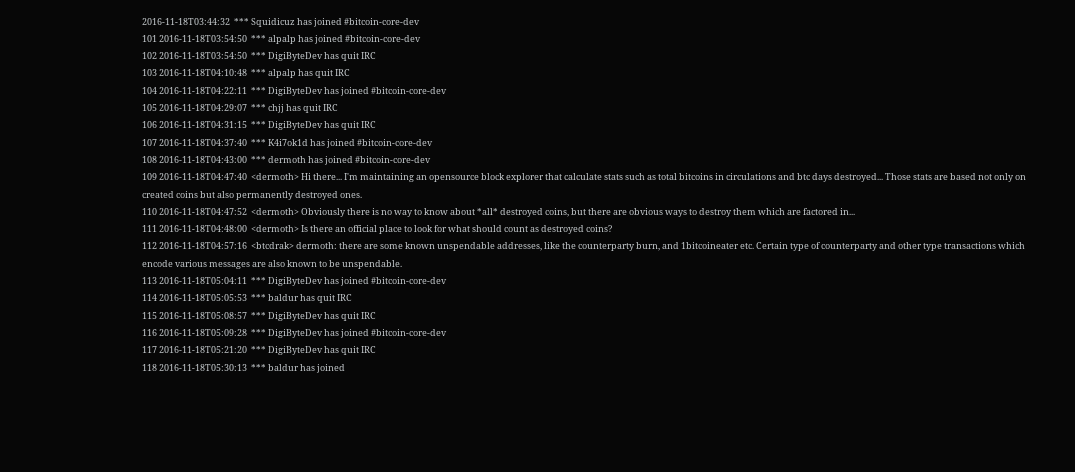2016-11-18T03:44:32  *** Squidicuz has joined #bitcoin-core-dev
101 2016-11-18T03:54:50  *** alpalp has joined #bitcoin-core-dev
102 2016-11-18T03:54:50  *** DigiByteDev has quit IRC
103 2016-11-18T04:10:48  *** alpalp has quit IRC
104 2016-11-18T04:22:11  *** DigiByteDev has joined #bitcoin-core-dev
105 2016-11-18T04:29:07  *** chjj has quit IRC
106 2016-11-18T04:31:15  *** DigiByteDev has quit IRC
107 2016-11-18T04:37:40  *** K4i7ok1d has joined #bitcoin-core-dev
108 2016-11-18T04:43:00  *** dermoth has joined #bitcoin-core-dev
109 2016-11-18T04:47:40  <dermoth> Hi there... I'm maintaining an opensource block explorer that calculate stats such as total bitcoins in circulations and btc days destroyed... Those stats are based not only on created coins but also permanently destroyed ones.
110 2016-11-18T04:47:52  <dermoth> Obviously there is no way to know about *all* destroyed coins, but there are obvious ways to destroy them which are factored in...
111 2016-11-18T04:48:00  <dermoth> Is there an official place to look for what should count as destroyed coins?
112 2016-11-18T04:57:16  <btcdrak> dermoth: there are some known unspendable addresses, like the counterparty burn, and 1bitcoineater etc. Certain type of counterparty and other type transactions which encode various messages are also known to be unspendable.
113 2016-11-18T05:04:11  *** DigiByteDev has joined #bitcoin-core-dev
114 2016-11-18T05:05:53  *** baldur has quit IRC
115 2016-11-18T05:08:57  *** DigiByteDev has quit IRC
116 2016-11-18T05:09:28  *** DigiByteDev has joined #bitcoin-core-dev
117 2016-11-18T05:21:20  *** DigiByteDev has quit IRC
118 2016-11-18T05:30:13  *** baldur has joined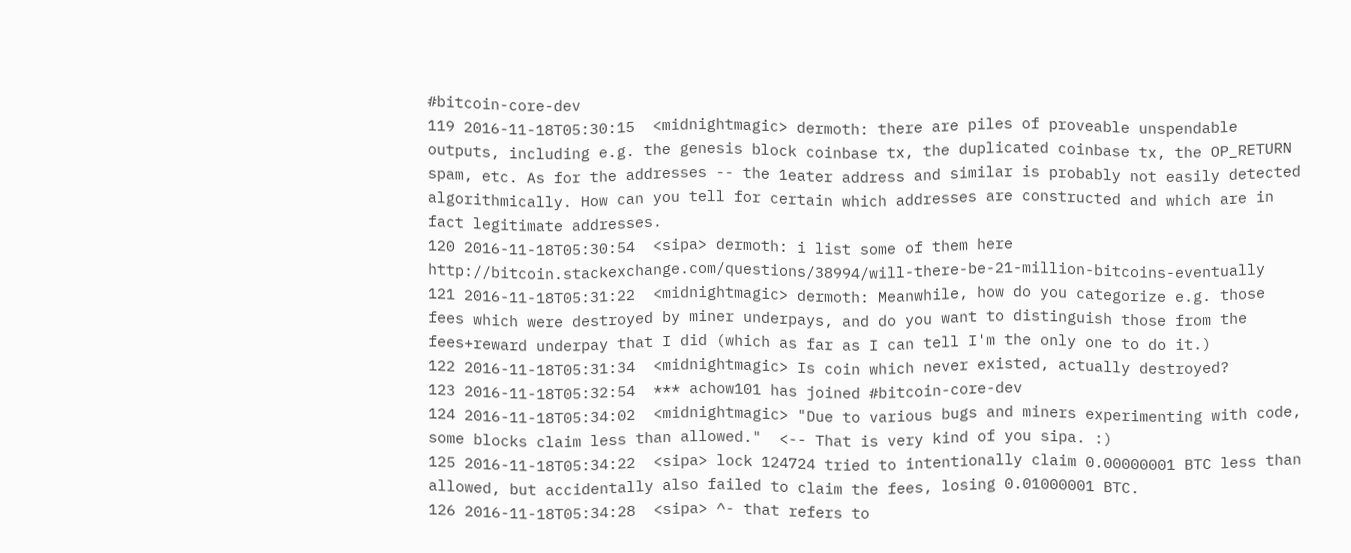#bitcoin-core-dev
119 2016-11-18T05:30:15  <midnightmagic> dermoth: there are piles of proveable unspendable outputs, including e.g. the genesis block coinbase tx, the duplicated coinbase tx, the OP_RETURN spam, etc. As for the addresses -- the 1eater address and similar is probably not easily detected algorithmically. How can you tell for certain which addresses are constructed and which are in fact legitimate addresses.
120 2016-11-18T05:30:54  <sipa> dermoth: i list some of them here http://bitcoin.stackexchange.com/questions/38994/will-there-be-21-million-bitcoins-eventually
121 2016-11-18T05:31:22  <midnightmagic> dermoth: Meanwhile, how do you categorize e.g. those fees which were destroyed by miner underpays, and do you want to distinguish those from the fees+reward underpay that I did (which as far as I can tell I'm the only one to do it.)
122 2016-11-18T05:31:34  <midnightmagic> Is coin which never existed, actually destroyed?
123 2016-11-18T05:32:54  *** achow101 has joined #bitcoin-core-dev
124 2016-11-18T05:34:02  <midnightmagic> "Due to various bugs and miners experimenting with code, some blocks claim less than allowed."  <-- That is very kind of you sipa. :)
125 2016-11-18T05:34:22  <sipa> lock 124724 tried to intentionally claim 0.00000001 BTC less than allowed, but accidentally also failed to claim the fees, losing 0.01000001 BTC.
126 2016-11-18T05:34:28  <sipa> ^- that refers to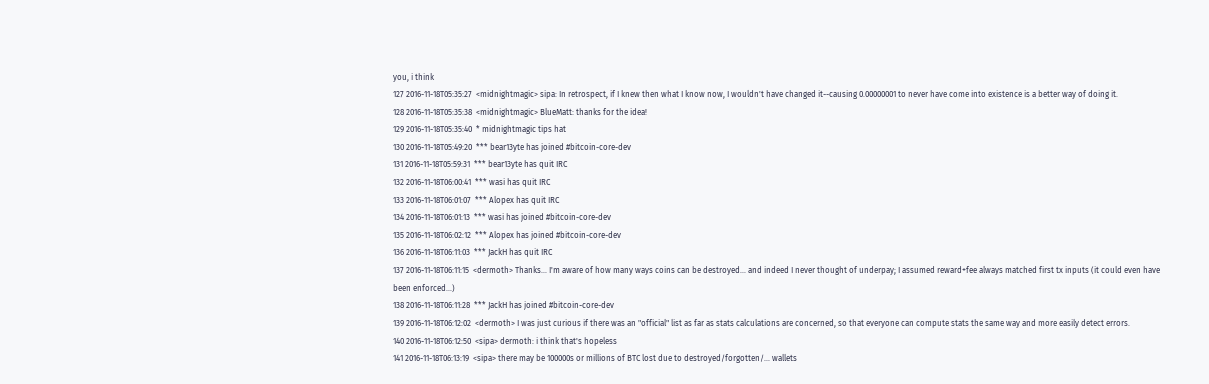you, i think
127 2016-11-18T05:35:27  <midnightmagic> sipa: In retrospect, if I knew then what I know now, I wouldn't have changed it--causing 0.00000001 to never have come into existence is a better way of doing it.
128 2016-11-18T05:35:38  <midnightmagic> BlueMatt: thanks for the idea!
129 2016-11-18T05:35:40  * midnightmagic tips hat
130 2016-11-18T05:49:20  *** bear13yte has joined #bitcoin-core-dev
131 2016-11-18T05:59:31  *** bear13yte has quit IRC
132 2016-11-18T06:00:41  *** wasi has quit IRC
133 2016-11-18T06:01:07  *** Alopex has quit IRC
134 2016-11-18T06:01:13  *** wasi has joined #bitcoin-core-dev
135 2016-11-18T06:02:12  *** Alopex has joined #bitcoin-core-dev
136 2016-11-18T06:11:03  *** JackH has quit IRC
137 2016-11-18T06:11:15  <dermoth> Thanks... I'm aware of how many ways coins can be destroyed... and indeed I never thought of underpay; I assumed reward+fee always matched first tx inputs (it could even have been enforced...)
138 2016-11-18T06:11:28  *** JackH has joined #bitcoin-core-dev
139 2016-11-18T06:12:02  <dermoth> I was just curious if there was an "official" list as far as stats calculations are concerned, so that everyone can compute stats the same way and more easily detect errors.
140 2016-11-18T06:12:50  <sipa> dermoth: i think that's hopeless
141 2016-11-18T06:13:19  <sipa> there may be 100000s or millions of BTC lost due to destroyed/forgotten/... wallets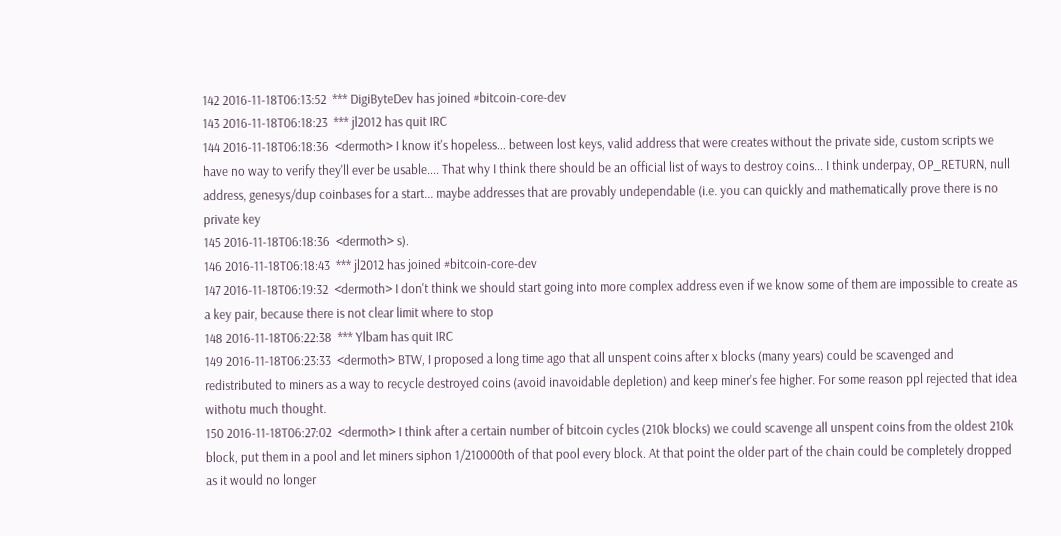142 2016-11-18T06:13:52  *** DigiByteDev has joined #bitcoin-core-dev
143 2016-11-18T06:18:23  *** jl2012 has quit IRC
144 2016-11-18T06:18:36  <dermoth> I know it's hopeless... between lost keys, valid address that were creates without the private side, custom scripts we have no way to verify they'll ever be usable.... That why I think there should be an official list of ways to destroy coins... I think underpay, OP_RETURN, null address, genesys/dup coinbases for a start... maybe addresses that are provably undependable (i.e. you can quickly and mathematically prove there is no private key
145 2016-11-18T06:18:36  <dermoth> s).
146 2016-11-18T06:18:43  *** jl2012 has joined #bitcoin-core-dev
147 2016-11-18T06:19:32  <dermoth> I don't think we should start going into more complex address even if we know some of them are impossible to create as a key pair, because there is not clear limit where to stop
148 2016-11-18T06:22:38  *** Ylbam has quit IRC
149 2016-11-18T06:23:33  <dermoth> BTW, I proposed a long time ago that all unspent coins after x blocks (many years) could be scavenged and redistributed to miners as a way to recycle destroyed coins (avoid inavoidable depletion) and keep miner's fee higher. For some reason ppl rejected that idea withotu much thought.
150 2016-11-18T06:27:02  <dermoth> I think after a certain number of bitcoin cycles (210k blocks) we could scavenge all unspent coins from the oldest 210k block, put them in a pool and let miners siphon 1/210000th of that pool every block. At that point the older part of the chain could be completely dropped as it would no longer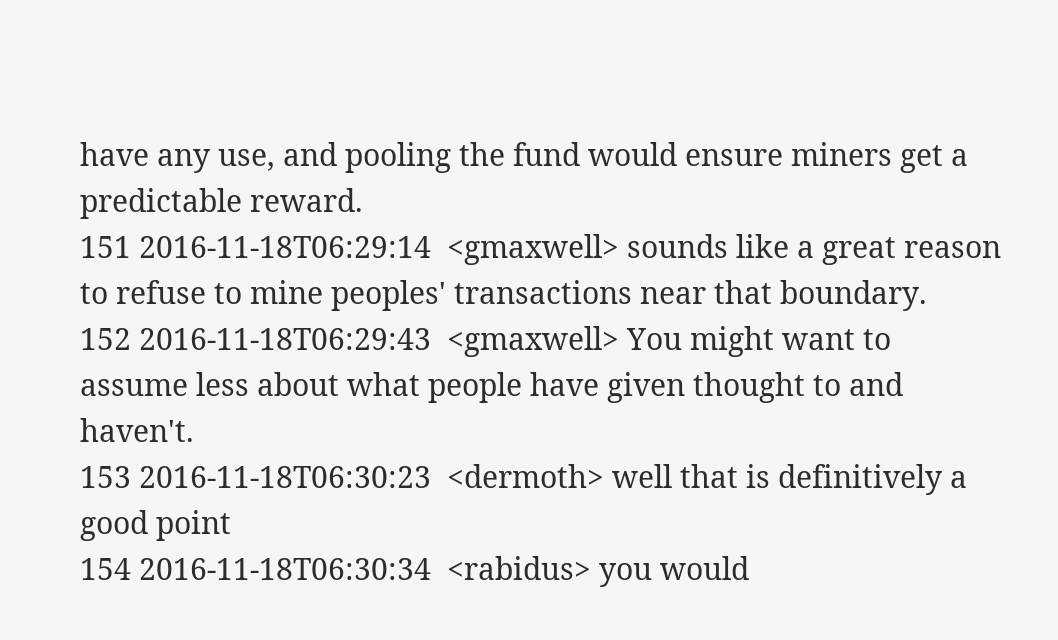have any use, and pooling the fund would ensure miners get a predictable reward.
151 2016-11-18T06:29:14  <gmaxwell> sounds like a great reason to refuse to mine peoples' transactions near that boundary.
152 2016-11-18T06:29:43  <gmaxwell> You might want to assume less about what people have given thought to and haven't.
153 2016-11-18T06:30:23  <dermoth> well that is definitively a good point
154 2016-11-18T06:30:34  <rabidus> you would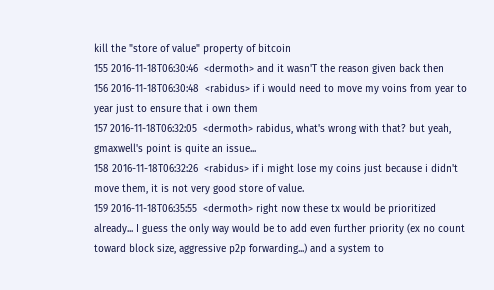kill the "store of value" property of bitcoin
155 2016-11-18T06:30:46  <dermoth> and it wasn'T the reason given back then
156 2016-11-18T06:30:48  <rabidus> if i would need to move my voins from year to year just to ensure that i own them
157 2016-11-18T06:32:05  <dermoth> rabidus, what's wrong with that? but yeah, gmaxwell's point is quite an issue...
158 2016-11-18T06:32:26  <rabidus> if i might lose my coins just because i didn't move them, it is not very good store of value.
159 2016-11-18T06:35:55  <dermoth> right now these tx would be prioritized already... I guess the only way would be to add even further priority (ex no count toward block size, aggressive p2p forwarding...) and a system to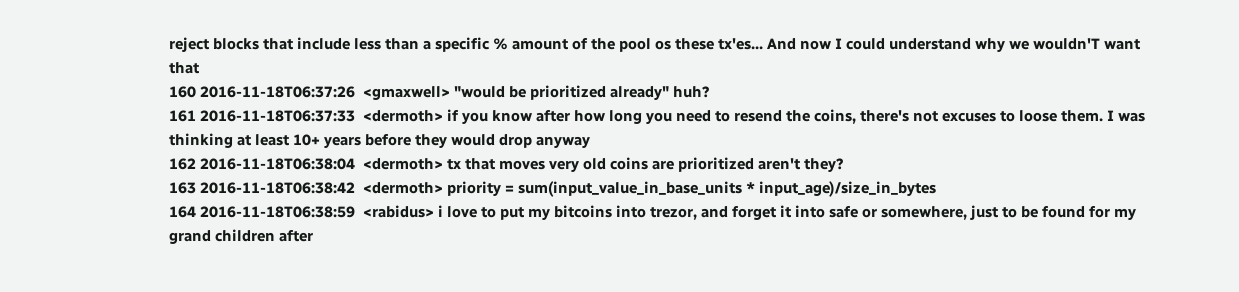reject blocks that include less than a specific % amount of the pool os these tx'es... And now I could understand why we wouldn'T want that
160 2016-11-18T06:37:26  <gmaxwell> "would be prioritized already" huh?
161 2016-11-18T06:37:33  <dermoth> if you know after how long you need to resend the coins, there's not excuses to loose them. I was thinking at least 10+ years before they would drop anyway
162 2016-11-18T06:38:04  <dermoth> tx that moves very old coins are prioritized aren't they?
163 2016-11-18T06:38:42  <dermoth> priority = sum(input_value_in_base_units * input_age)/size_in_bytes
164 2016-11-18T06:38:59  <rabidus> i love to put my bitcoins into trezor, and forget it into safe or somewhere, just to be found for my grand children after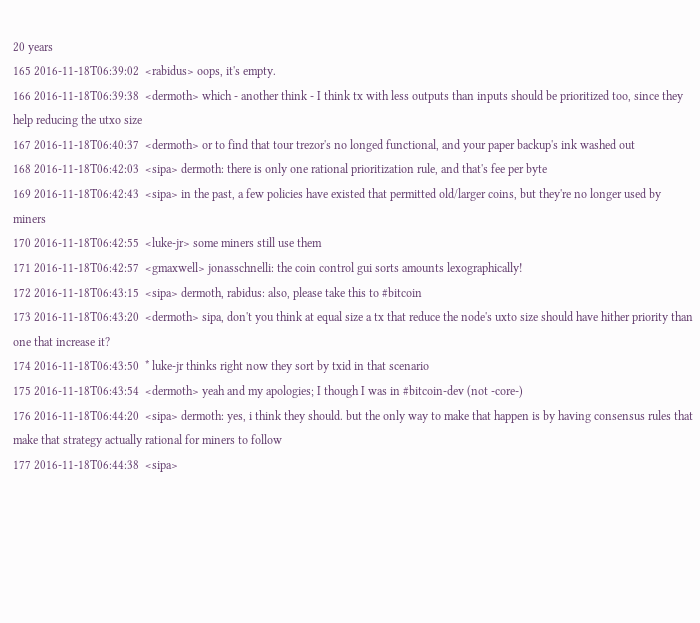20 years
165 2016-11-18T06:39:02  <rabidus> oops, it's empty.
166 2016-11-18T06:39:38  <dermoth> which - another think - I think tx with less outputs than inputs should be prioritized too, since they help reducing the utxo size
167 2016-11-18T06:40:37  <dermoth> or to find that tour trezor's no longed functional, and your paper backup's ink washed out
168 2016-11-18T06:42:03  <sipa> dermoth: there is only one rational prioritization rule, and that's fee per byte
169 2016-11-18T06:42:43  <sipa> in the past, a few policies have existed that permitted old/larger coins, but they're no longer used by miners
170 2016-11-18T06:42:55  <luke-jr> some miners still use them
171 2016-11-18T06:42:57  <gmaxwell> jonasschnelli: the coin control gui sorts amounts lexographically!
172 2016-11-18T06:43:15  <sipa> dermoth, rabidus: also, please take this to #bitcoin
173 2016-11-18T06:43:20  <dermoth> sipa, don't you think at equal size a tx that reduce the node's uxto size should have hither priority than one that increase it?
174 2016-11-18T06:43:50  * luke-jr thinks right now they sort by txid in that scenario
175 2016-11-18T06:43:54  <dermoth> yeah and my apologies; I though I was in #bitcoin-dev (not -core-)
176 2016-11-18T06:44:20  <sipa> dermoth: yes, i think they should. but the only way to make that happen is by having consensus rules that make that strategy actually rational for miners to follow
177 2016-11-18T06:44:38  <sipa>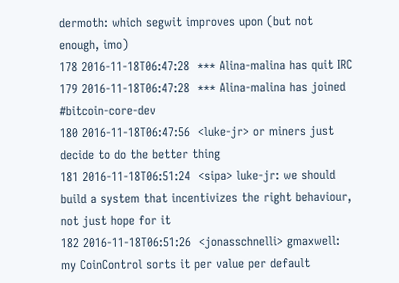dermoth: which segwit improves upon (but not enough, imo)
178 2016-11-18T06:47:28  *** Alina-malina has quit IRC
179 2016-11-18T06:47:28  *** Alina-malina has joined #bitcoin-core-dev
180 2016-11-18T06:47:56  <luke-jr> or miners just decide to do the better thing
181 2016-11-18T06:51:24  <sipa> luke-jr: we should build a system that incentivizes the right behaviour, not just hope for it
182 2016-11-18T06:51:26  <jonasschnelli> gmaxwell: my CoinControl sorts it per value per default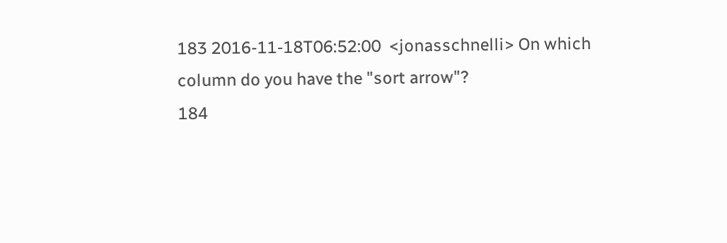183 2016-11-18T06:52:00  <jonasschnelli> On which column do you have the "sort arrow"?
184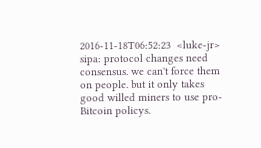2016-11-18T06:52:23  <luke-jr> sipa: protocol changes need consensus. we can't force them on people. but it only takes good willed miners to use pro-Bitcoin policys.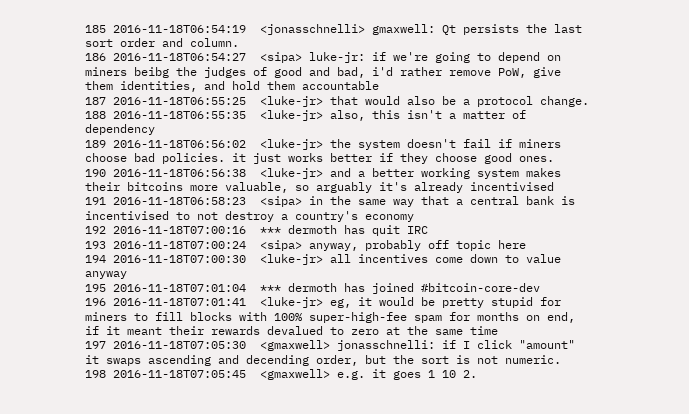185 2016-11-18T06:54:19  <jonasschnelli> gmaxwell: Qt persists the last sort order and column.
186 2016-11-18T06:54:27  <sipa> luke-jr: if we're going to depend on miners beibg the judges of good and bad, i'd rather remove PoW, give them identities, and hold them accountable
187 2016-11-18T06:55:25  <luke-jr> that would also be a protocol change.
188 2016-11-18T06:55:35  <luke-jr> also, this isn't a matter of dependency
189 2016-11-18T06:56:02  <luke-jr> the system doesn't fail if miners choose bad policies. it just works better if they choose good ones.
190 2016-11-18T06:56:38  <luke-jr> and a better working system makes their bitcoins more valuable, so arguably it's already incentivised
191 2016-11-18T06:58:23  <sipa> in the same way that a central bank is incentivised to not destroy a country's economy
192 2016-11-18T07:00:16  *** dermoth has quit IRC
193 2016-11-18T07:00:24  <sipa> anyway, probably off topic here
194 2016-11-18T07:00:30  <luke-jr> all incentives come down to value anyway
195 2016-11-18T07:01:04  *** dermoth has joined #bitcoin-core-dev
196 2016-11-18T07:01:41  <luke-jr> eg, it would be pretty stupid for miners to fill blocks with 100% super-high-fee spam for months on end, if it meant their rewards devalued to zero at the same time
197 2016-11-18T07:05:30  <gmaxwell> jonasschnelli: if I click "amount" it swaps ascending and decending order, but the sort is not numeric.
198 2016-11-18T07:05:45  <gmaxwell> e.g. it goes 1 10 2.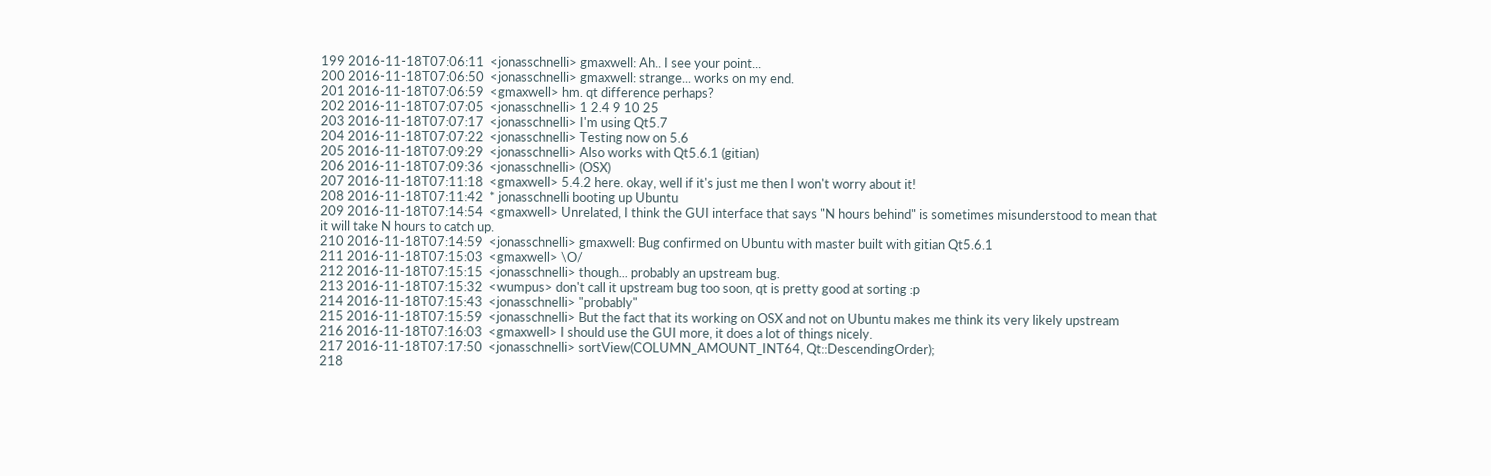199 2016-11-18T07:06:11  <jonasschnelli> gmaxwell: Ah.. I see your point...
200 2016-11-18T07:06:50  <jonasschnelli> gmaxwell: strange... works on my end.
201 2016-11-18T07:06:59  <gmaxwell> hm. qt difference perhaps?
202 2016-11-18T07:07:05  <jonasschnelli> 1 2.4 9 10 25
203 2016-11-18T07:07:17  <jonasschnelli> I'm using Qt5.7
204 2016-11-18T07:07:22  <jonasschnelli> Testing now on 5.6
205 2016-11-18T07:09:29  <jonasschnelli> Also works with Qt5.6.1 (gitian)
206 2016-11-18T07:09:36  <jonasschnelli> (OSX)
207 2016-11-18T07:11:18  <gmaxwell> 5.4.2 here. okay, well if it's just me then I won't worry about it!
208 2016-11-18T07:11:42  * jonasschnelli booting up Ubuntu
209 2016-11-18T07:14:54  <gmaxwell> Unrelated, I think the GUI interface that says "N hours behind" is sometimes misunderstood to mean that it will take N hours to catch up.
210 2016-11-18T07:14:59  <jonasschnelli> gmaxwell: Bug confirmed on Ubuntu with master built with gitian Qt5.6.1
211 2016-11-18T07:15:03  <gmaxwell> \O/
212 2016-11-18T07:15:15  <jonasschnelli> though... probably an upstream bug.
213 2016-11-18T07:15:32  <wumpus> don't call it upstream bug too soon, qt is pretty good at sorting :p
214 2016-11-18T07:15:43  <jonasschnelli> "probably"
215 2016-11-18T07:15:59  <jonasschnelli> But the fact that its working on OSX and not on Ubuntu makes me think its very likely upstream
216 2016-11-18T07:16:03  <gmaxwell> I should use the GUI more, it does a lot of things nicely.
217 2016-11-18T07:17:50  <jonasschnelli> sortView(COLUMN_AMOUNT_INT64, Qt::DescendingOrder);
218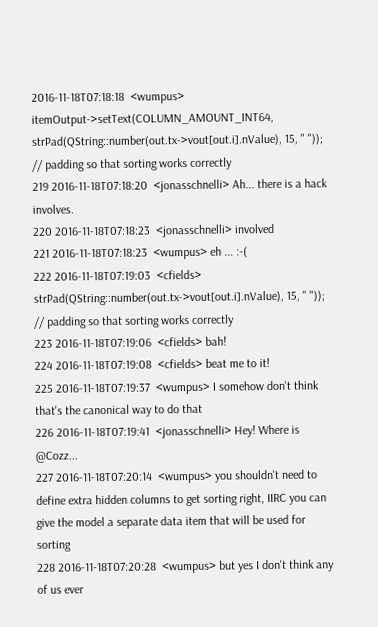2016-11-18T07:18:18  <wumpus> itemOutput->setText(COLUMN_AMOUNT_INT64, strPad(QString::number(out.tx->vout[out.i].nValue), 15, " ")); // padding so that sorting works correctly
219 2016-11-18T07:18:20  <jonasschnelli> Ah... there is a hack involves.
220 2016-11-18T07:18:23  <jonasschnelli> involved
221 2016-11-18T07:18:23  <wumpus> eh ... :-(
222 2016-11-18T07:19:03  <cfields> strPad(QString::number(out.tx->vout[out.i].nValue), 15, " ")); // padding so that sorting works correctly
223 2016-11-18T07:19:06  <cfields> bah!
224 2016-11-18T07:19:08  <cfields> beat me to it!
225 2016-11-18T07:19:37  <wumpus> I somehow don't think that's the canonical way to do that
226 2016-11-18T07:19:41  <jonasschnelli> Hey! Where is @Cozz...
227 2016-11-18T07:20:14  <wumpus> you shouldn't need to define extra hidden columns to get sorting right, IIRC you can give the model a separate data item that will be used for sorting
228 2016-11-18T07:20:28  <wumpus> but yes I don't think any of us ever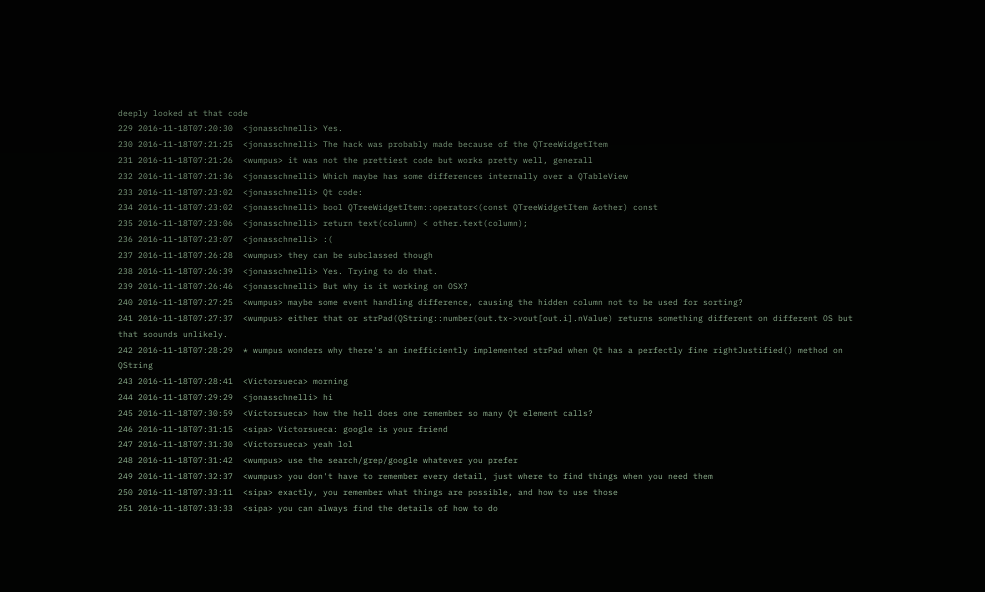deeply looked at that code
229 2016-11-18T07:20:30  <jonasschnelli> Yes.
230 2016-11-18T07:21:25  <jonasschnelli> The hack was probably made because of the QTreeWidgetItem
231 2016-11-18T07:21:26  <wumpus> it was not the prettiest code but works pretty well, generall
232 2016-11-18T07:21:36  <jonasschnelli> Which maybe has some differences internally over a QTableView
233 2016-11-18T07:23:02  <jonasschnelli> Qt code:
234 2016-11-18T07:23:02  <jonasschnelli> bool QTreeWidgetItem::operator<(const QTreeWidgetItem &other) const
235 2016-11-18T07:23:06  <jonasschnelli> return text(column) < other.text(column);
236 2016-11-18T07:23:07  <jonasschnelli> :(
237 2016-11-18T07:26:28  <wumpus> they can be subclassed though
238 2016-11-18T07:26:39  <jonasschnelli> Yes. Trying to do that.
239 2016-11-18T07:26:46  <jonasschnelli> But why is it working on OSX?
240 2016-11-18T07:27:25  <wumpus> maybe some event handling difference, causing the hidden column not to be used for sorting?
241 2016-11-18T07:27:37  <wumpus> either that or strPad(QString::number(out.tx->vout[out.i].nValue) returns something different on different OS but that soounds unlikely.
242 2016-11-18T07:28:29  * wumpus wonders why there's an inefficiently implemented strPad when Qt has a perfectly fine rightJustified() method on QString
243 2016-11-18T07:28:41  <Victorsueca> morning
244 2016-11-18T07:29:29  <jonasschnelli> hi
245 2016-11-18T07:30:59  <Victorsueca> how the hell does one remember so many Qt element calls?
246 2016-11-18T07:31:15  <sipa> Victorsueca: google is your friend
247 2016-11-18T07:31:30  <Victorsueca> yeah lol
248 2016-11-18T07:31:42  <wumpus> use the search/grep/google whatever you prefer
249 2016-11-18T07:32:37  <wumpus> you don't have to remember every detail, just where to find things when you need them
250 2016-11-18T07:33:11  <sipa> exactly, you remember what things are possible, and how to use those
251 2016-11-18T07:33:33  <sipa> you can always find the details of how to do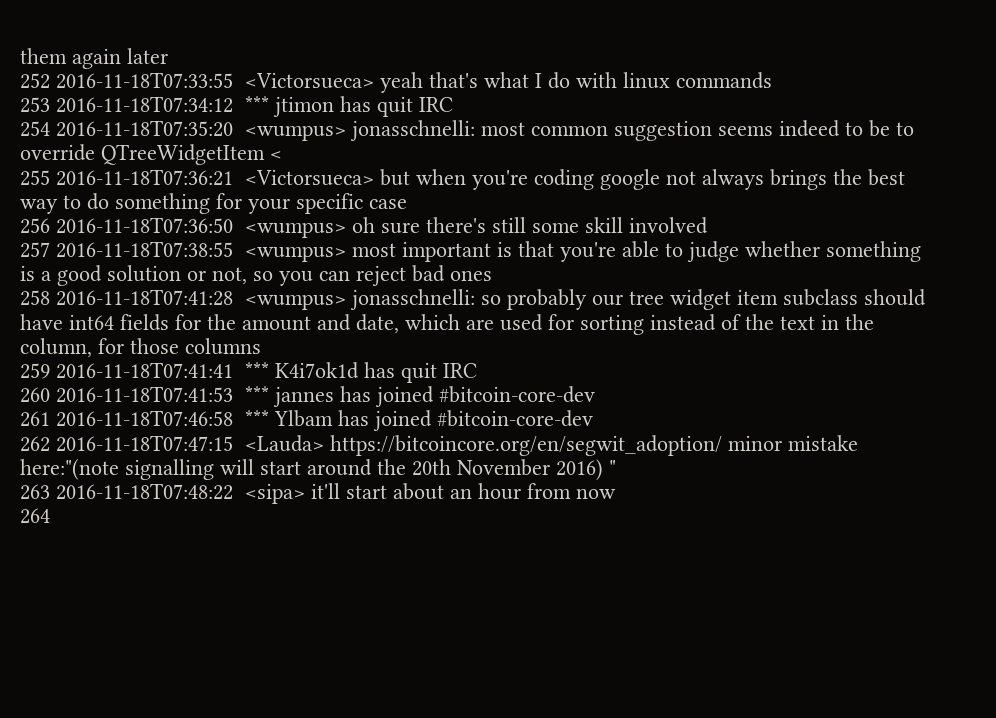them again later
252 2016-11-18T07:33:55  <Victorsueca> yeah that's what I do with linux commands
253 2016-11-18T07:34:12  *** jtimon has quit IRC
254 2016-11-18T07:35:20  <wumpus> jonasschnelli: most common suggestion seems indeed to be to override QTreeWidgetItem <
255 2016-11-18T07:36:21  <Victorsueca> but when you're coding google not always brings the best way to do something for your specific case
256 2016-11-18T07:36:50  <wumpus> oh sure there's still some skill involved
257 2016-11-18T07:38:55  <wumpus> most important is that you're able to judge whether something is a good solution or not, so you can reject bad ones
258 2016-11-18T07:41:28  <wumpus> jonasschnelli: so probably our tree widget item subclass should have int64 fields for the amount and date, which are used for sorting instead of the text in the column, for those columns
259 2016-11-18T07:41:41  *** K4i7ok1d has quit IRC
260 2016-11-18T07:41:53  *** jannes has joined #bitcoin-core-dev
261 2016-11-18T07:46:58  *** Ylbam has joined #bitcoin-core-dev
262 2016-11-18T07:47:15  <Lauda> https://bitcoincore.org/en/segwit_adoption/ minor mistake here:"(note signalling will start around the 20th November 2016) "
263 2016-11-18T07:48:22  <sipa> it'll start about an hour from now
264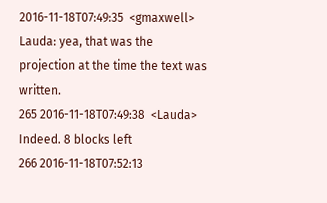2016-11-18T07:49:35  <gmaxwell> Lauda: yea, that was the projection at the time the text was written.
265 2016-11-18T07:49:38  <Lauda> Indeed. 8 blocks left
266 2016-11-18T07:52:13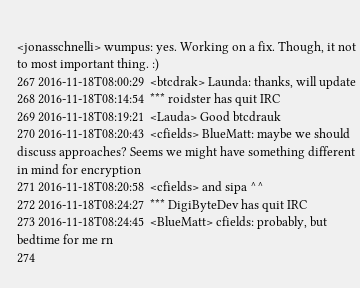<jonasschnelli> wumpus: yes. Working on a fix. Though, it not to most important thing. :)
267 2016-11-18T08:00:29  <btcdrak> Launda: thanks, will update
268 2016-11-18T08:14:54  *** roidster has quit IRC
269 2016-11-18T08:19:21  <Lauda> Good btcdrauk
270 2016-11-18T08:20:43  <cfields> BlueMatt: maybe we should discuss approaches? Seems we might have something different in mind for encryption
271 2016-11-18T08:20:58  <cfields> and sipa ^^
272 2016-11-18T08:24:27  *** DigiByteDev has quit IRC
273 2016-11-18T08:24:45  <BlueMatt> cfields: probably, but bedtime for me rn
274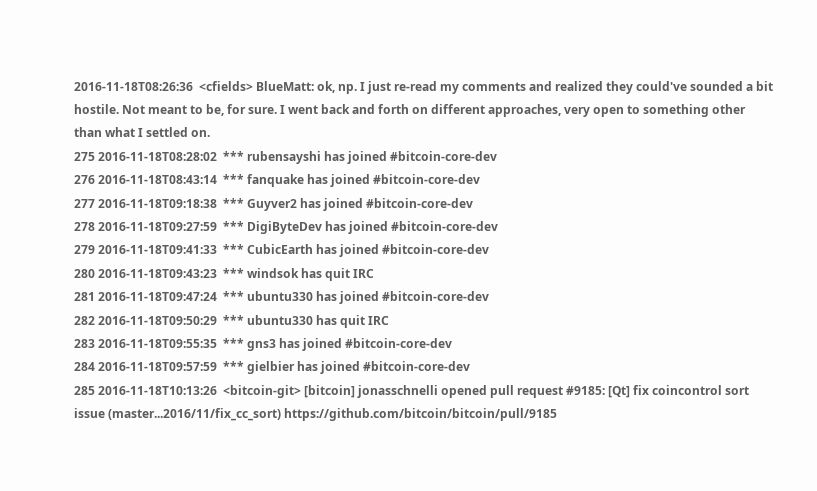2016-11-18T08:26:36  <cfields> BlueMatt: ok, np. I just re-read my comments and realized they could've sounded a bit hostile. Not meant to be, for sure. I went back and forth on different approaches, very open to something other than what I settled on.
275 2016-11-18T08:28:02  *** rubensayshi has joined #bitcoin-core-dev
276 2016-11-18T08:43:14  *** fanquake has joined #bitcoin-core-dev
277 2016-11-18T09:18:38  *** Guyver2 has joined #bitcoin-core-dev
278 2016-11-18T09:27:59  *** DigiByteDev has joined #bitcoin-core-dev
279 2016-11-18T09:41:33  *** CubicEarth has joined #bitcoin-core-dev
280 2016-11-18T09:43:23  *** windsok has quit IRC
281 2016-11-18T09:47:24  *** ubuntu330 has joined #bitcoin-core-dev
282 2016-11-18T09:50:29  *** ubuntu330 has quit IRC
283 2016-11-18T09:55:35  *** gns3 has joined #bitcoin-core-dev
284 2016-11-18T09:57:59  *** gielbier has joined #bitcoin-core-dev
285 2016-11-18T10:13:26  <bitcoin-git> [bitcoin] jonasschnelli opened pull request #9185: [Qt] fix coincontrol sort issue (master...2016/11/fix_cc_sort) https://github.com/bitcoin/bitcoin/pull/9185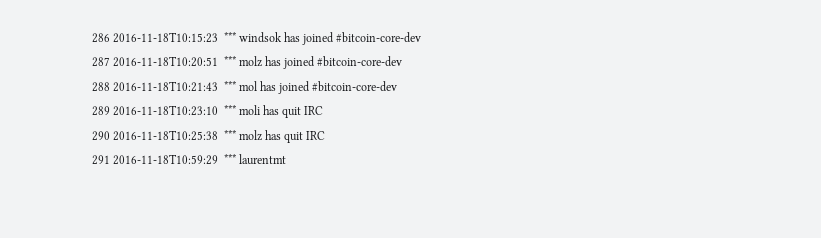286 2016-11-18T10:15:23  *** windsok has joined #bitcoin-core-dev
287 2016-11-18T10:20:51  *** molz has joined #bitcoin-core-dev
288 2016-11-18T10:21:43  *** mol has joined #bitcoin-core-dev
289 2016-11-18T10:23:10  *** moli has quit IRC
290 2016-11-18T10:25:38  *** molz has quit IRC
291 2016-11-18T10:59:29  *** laurentmt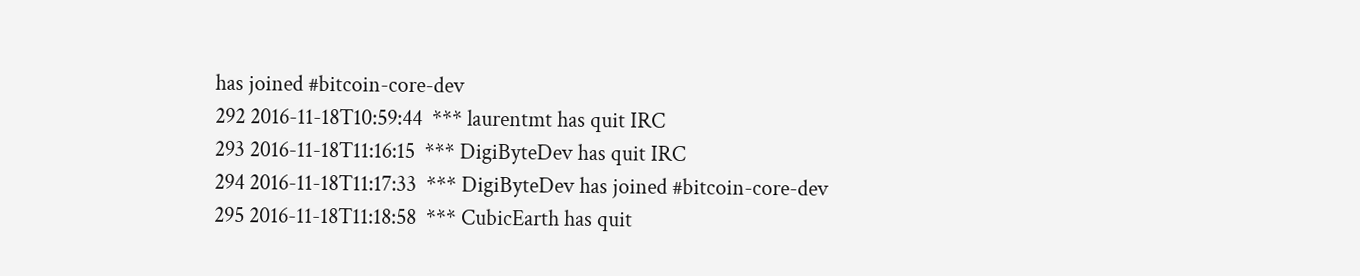has joined #bitcoin-core-dev
292 2016-11-18T10:59:44  *** laurentmt has quit IRC
293 2016-11-18T11:16:15  *** DigiByteDev has quit IRC
294 2016-11-18T11:17:33  *** DigiByteDev has joined #bitcoin-core-dev
295 2016-11-18T11:18:58  *** CubicEarth has quit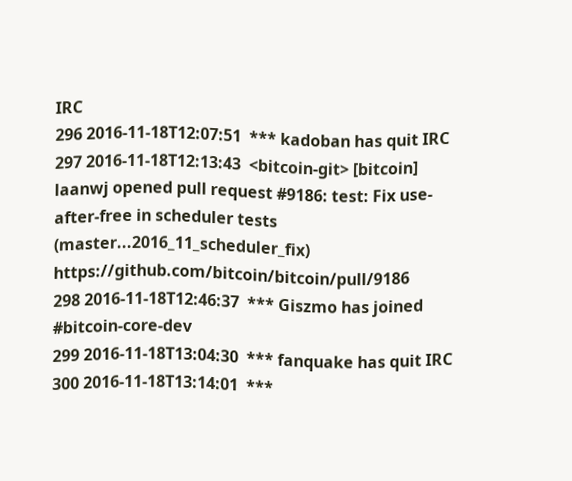IRC
296 2016-11-18T12:07:51  *** kadoban has quit IRC
297 2016-11-18T12:13:43  <bitcoin-git> [bitcoin] laanwj opened pull request #9186: test: Fix use-after-free in scheduler tests (master...2016_11_scheduler_fix) https://github.com/bitcoin/bitcoin/pull/9186
298 2016-11-18T12:46:37  *** Giszmo has joined #bitcoin-core-dev
299 2016-11-18T13:04:30  *** fanquake has quit IRC
300 2016-11-18T13:14:01  ***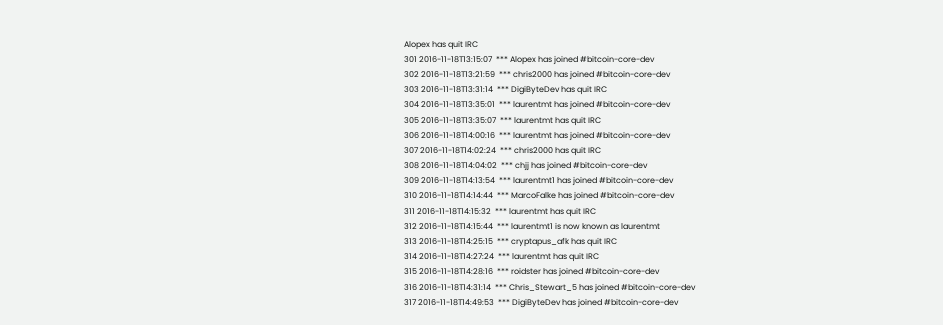Alopex has quit IRC
301 2016-11-18T13:15:07  *** Alopex has joined #bitcoin-core-dev
302 2016-11-18T13:21:59  *** chris2000 has joined #bitcoin-core-dev
303 2016-11-18T13:31:14  *** DigiByteDev has quit IRC
304 2016-11-18T13:35:01  *** laurentmt has joined #bitcoin-core-dev
305 2016-11-18T13:35:07  *** laurentmt has quit IRC
306 2016-11-18T14:00:16  *** laurentmt has joined #bitcoin-core-dev
307 2016-11-18T14:02:24  *** chris2000 has quit IRC
308 2016-11-18T14:04:02  *** chjj has joined #bitcoin-core-dev
309 2016-11-18T14:13:54  *** laurentmt1 has joined #bitcoin-core-dev
310 2016-11-18T14:14:44  *** MarcoFalke has joined #bitcoin-core-dev
311 2016-11-18T14:15:32  *** laurentmt has quit IRC
312 2016-11-18T14:15:44  *** laurentmt1 is now known as laurentmt
313 2016-11-18T14:25:15  *** cryptapus_afk has quit IRC
314 2016-11-18T14:27:24  *** laurentmt has quit IRC
315 2016-11-18T14:28:16  *** roidster has joined #bitcoin-core-dev
316 2016-11-18T14:31:14  *** Chris_Stewart_5 has joined #bitcoin-core-dev
317 2016-11-18T14:49:53  *** DigiByteDev has joined #bitcoin-core-dev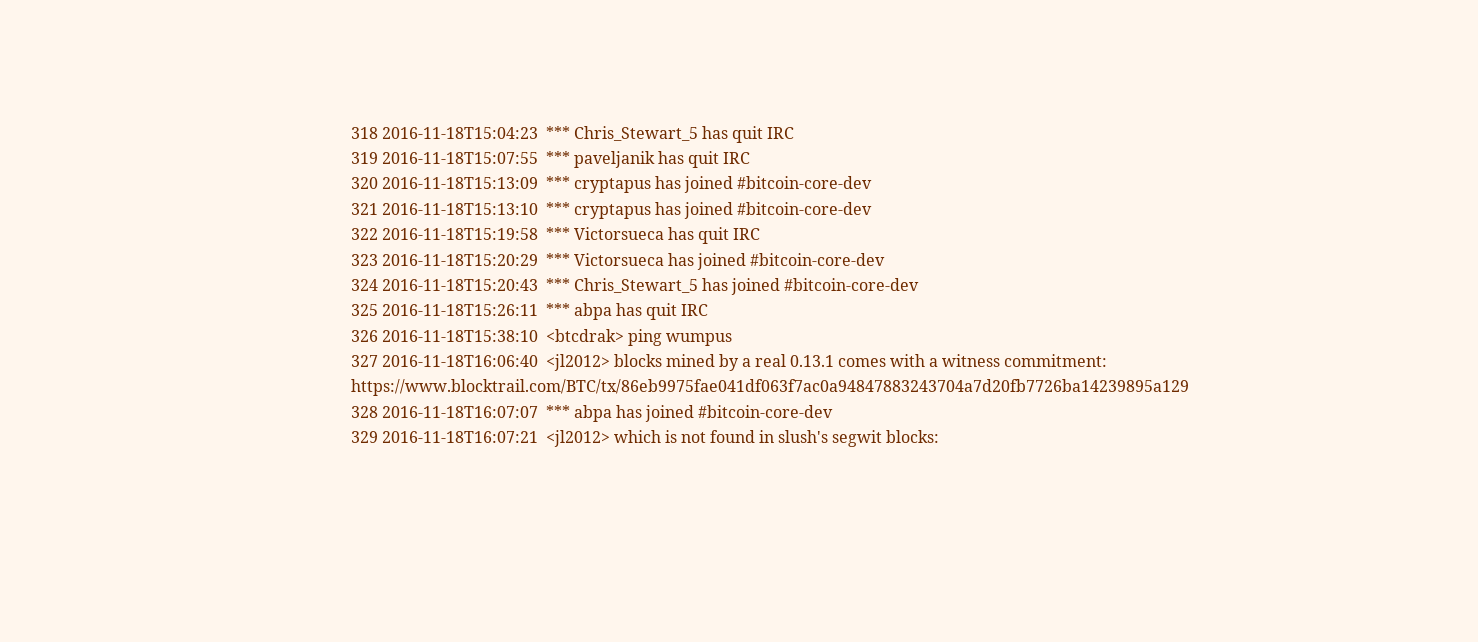318 2016-11-18T15:04:23  *** Chris_Stewart_5 has quit IRC
319 2016-11-18T15:07:55  *** paveljanik has quit IRC
320 2016-11-18T15:13:09  *** cryptapus has joined #bitcoin-core-dev
321 2016-11-18T15:13:10  *** cryptapus has joined #bitcoin-core-dev
322 2016-11-18T15:19:58  *** Victorsueca has quit IRC
323 2016-11-18T15:20:29  *** Victorsueca has joined #bitcoin-core-dev
324 2016-11-18T15:20:43  *** Chris_Stewart_5 has joined #bitcoin-core-dev
325 2016-11-18T15:26:11  *** abpa has quit IRC
326 2016-11-18T15:38:10  <btcdrak> ping wumpus
327 2016-11-18T16:06:40  <jl2012> blocks mined by a real 0.13.1 comes with a witness commitment: https://www.blocktrail.com/BTC/tx/86eb9975fae041df063f7ac0a94847883243704a7d20fb7726ba14239895a129
328 2016-11-18T16:07:07  *** abpa has joined #bitcoin-core-dev
329 2016-11-18T16:07:21  <jl2012> which is not found in slush's segwit blocks: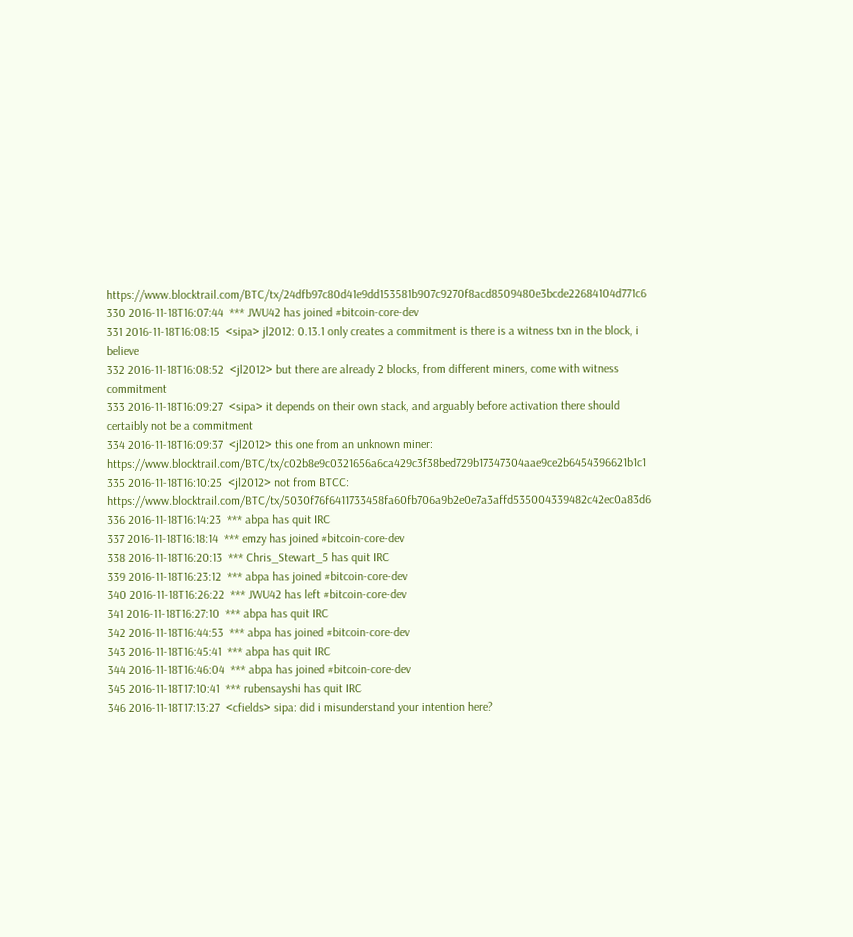https://www.blocktrail.com/BTC/tx/24dfb97c80d41e9dd153581b907c9270f8acd8509480e3bcde22684104d771c6
330 2016-11-18T16:07:44  *** JWU42 has joined #bitcoin-core-dev
331 2016-11-18T16:08:15  <sipa> jl2012: 0.13.1 only creates a commitment is there is a witness txn in the block, i believe
332 2016-11-18T16:08:52  <jl2012> but there are already 2 blocks, from different miners, come with witness commitment
333 2016-11-18T16:09:27  <sipa> it depends on their own stack, and arguably before activation there should certaibly not be a commitment
334 2016-11-18T16:09:37  <jl2012> this one from an unknown miner: https://www.blocktrail.com/BTC/tx/c02b8e9c0321656a6ca429c3f38bed729b17347304aae9ce2b6454396621b1c1
335 2016-11-18T16:10:25  <jl2012> not from BTCC: https://www.blocktrail.com/BTC/tx/5030f76f6411733458fa60fb706a9b2e0e7a3affd535004339482c42ec0a83d6
336 2016-11-18T16:14:23  *** abpa has quit IRC
337 2016-11-18T16:18:14  *** emzy has joined #bitcoin-core-dev
338 2016-11-18T16:20:13  *** Chris_Stewart_5 has quit IRC
339 2016-11-18T16:23:12  *** abpa has joined #bitcoin-core-dev
340 2016-11-18T16:26:22  *** JWU42 has left #bitcoin-core-dev
341 2016-11-18T16:27:10  *** abpa has quit IRC
342 2016-11-18T16:44:53  *** abpa has joined #bitcoin-core-dev
343 2016-11-18T16:45:41  *** abpa has quit IRC
344 2016-11-18T16:46:04  *** abpa has joined #bitcoin-core-dev
345 2016-11-18T17:10:41  *** rubensayshi has quit IRC
346 2016-11-18T17:13:27  <cfields> sipa: did i misunderstand your intention here?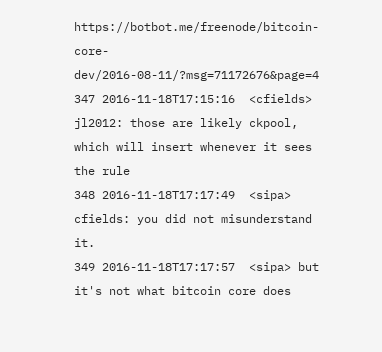https://botbot.me/freenode/bitcoin-core-dev/2016-08-11/?msg=71172676&page=4
347 2016-11-18T17:15:16  <cfields> jl2012: those are likely ckpool, which will insert whenever it sees the rule
348 2016-11-18T17:17:49  <sipa> cfields: you did not misunderstand it.
349 2016-11-18T17:17:57  <sipa> but it's not what bitcoin core does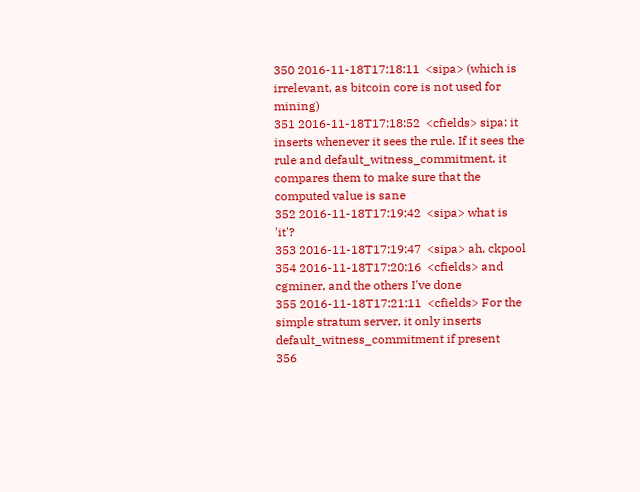350 2016-11-18T17:18:11  <sipa> (which is irrelevant, as bitcoin core is not used for mining)
351 2016-11-18T17:18:52  <cfields> sipa: it inserts whenever it sees the rule. If it sees the rule and default_witness_commitment, it compares them to make sure that the computed value is sane
352 2016-11-18T17:19:42  <sipa> what is 'it'?
353 2016-11-18T17:19:47  <sipa> ah, ckpool
354 2016-11-18T17:20:16  <cfields> and cgminer, and the others I've done
355 2016-11-18T17:21:11  <cfields> For the simple stratum server, it only inserts default_witness_commitment if present
356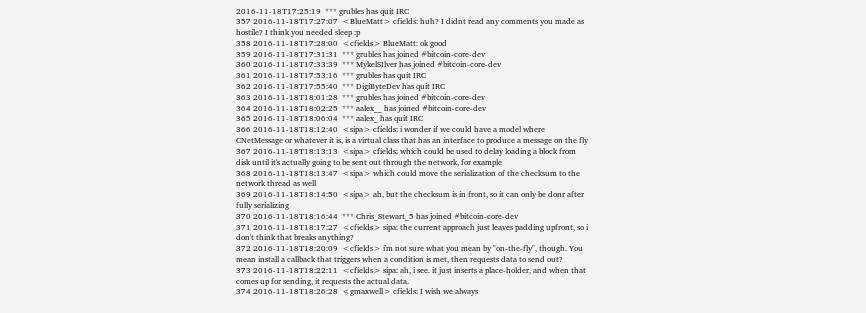2016-11-18T17:25:19  *** grubles has quit IRC
357 2016-11-18T17:27:07  <BlueMatt> cfields: huh? I didnt read any comments you made as hostile? I think you needed sleep :p
358 2016-11-18T17:28:00  <cfields> BlueMatt: ok good
359 2016-11-18T17:31:31  *** grubles has joined #bitcoin-core-dev
360 2016-11-18T17:33:39  *** MykelSIlver has joined #bitcoin-core-dev
361 2016-11-18T17:53:16  *** grubles has quit IRC
362 2016-11-18T17:55:40  *** DigiByteDev has quit IRC
363 2016-11-18T18:01:28  *** grubles has joined #bitcoin-core-dev
364 2016-11-18T18:02:25  *** aalex__ has joined #bitcoin-core-dev
365 2016-11-18T18:06:04  *** aalex_ has quit IRC
366 2016-11-18T18:12:40  <sipa> cfields: i wonder if we could have a model where CNetMessage or whatever it is, is a virtual class that has an interface to produce a message on the fly
367 2016-11-18T18:13:13  <sipa> cfields: which could be used to delay loading a block from disk until it's actually going to be sent out through the network, for example
368 2016-11-18T18:13:47  <sipa> which could move the serialization of the checksum to the network thread as well
369 2016-11-18T18:14:50  <sipa> ah, but the checksum is in front, so it can only be donr after fully serializing
370 2016-11-18T18:16:44  *** Chris_Stewart_5 has joined #bitcoin-core-dev
371 2016-11-18T18:17:27  <cfields> sipa: the current approach just leaves padding upfront, so i don't think that breaks anything?
372 2016-11-18T18:20:09  <cfields> i'm not sure what you mean by "on-the-fly", though. You mean install a callback that triggers when a condition is met, then requests data to send out?
373 2016-11-18T18:22:11  <cfields> sipa: ah, i see. it just inserts a place-holder, and when that comes up for sending, it requests the actual data.
374 2016-11-18T18:26:28  <gmaxwell> cfields: I wish we always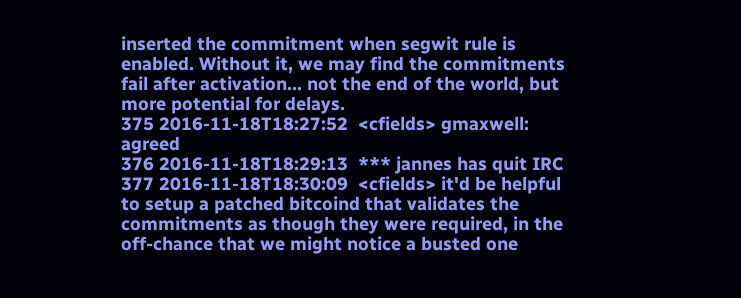inserted the commitment when segwit rule is enabled. Without it, we may find the commitments fail after activation... not the end of the world, but more potential for delays.
375 2016-11-18T18:27:52  <cfields> gmaxwell: agreed
376 2016-11-18T18:29:13  *** jannes has quit IRC
377 2016-11-18T18:30:09  <cfields> it'd be helpful to setup a patched bitcoind that validates the commitments as though they were required, in the off-chance that we might notice a busted one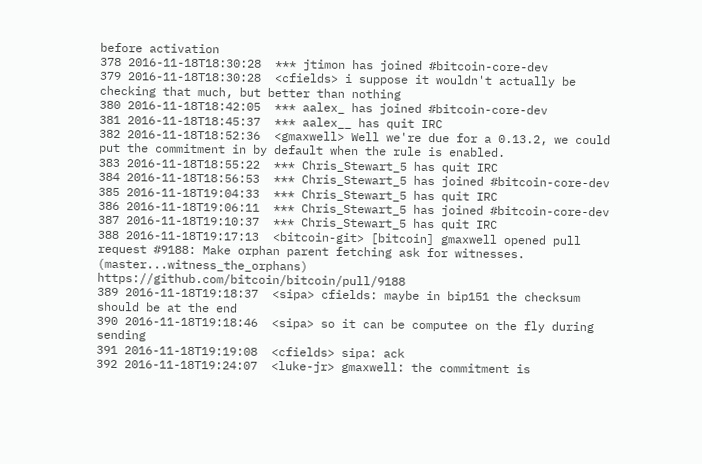before activation
378 2016-11-18T18:30:28  *** jtimon has joined #bitcoin-core-dev
379 2016-11-18T18:30:28  <cfields> i suppose it wouldn't actually be checking that much, but better than nothing
380 2016-11-18T18:42:05  *** aalex_ has joined #bitcoin-core-dev
381 2016-11-18T18:45:37  *** aalex__ has quit IRC
382 2016-11-18T18:52:36  <gmaxwell> Well we're due for a 0.13.2, we could put the commitment in by default when the rule is enabled.
383 2016-11-18T18:55:22  *** Chris_Stewart_5 has quit IRC
384 2016-11-18T18:56:53  *** Chris_Stewart_5 has joined #bitcoin-core-dev
385 2016-11-18T19:04:33  *** Chris_Stewart_5 has quit IRC
386 2016-11-18T19:06:11  *** Chris_Stewart_5 has joined #bitcoin-core-dev
387 2016-11-18T19:10:37  *** Chris_Stewart_5 has quit IRC
388 2016-11-18T19:17:13  <bitcoin-git> [bitcoin] gmaxwell opened pull request #9188: Make orphan parent fetching ask for witnesses. (master...witness_the_orphans) https://github.com/bitcoin/bitcoin/pull/9188
389 2016-11-18T19:18:37  <sipa> cfields: maybe in bip151 the checksum should be at the end
390 2016-11-18T19:18:46  <sipa> so it can be computee on the fly during sending
391 2016-11-18T19:19:08  <cfields> sipa: ack
392 2016-11-18T19:24:07  <luke-jr> gmaxwell: the commitment is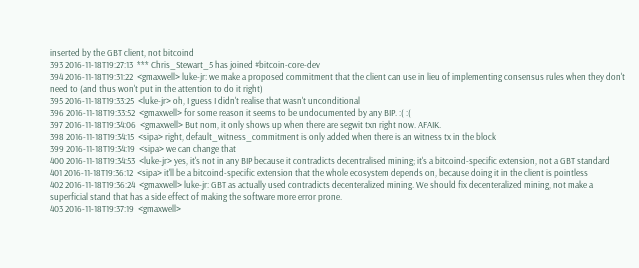inserted by the GBT client, not bitcoind
393 2016-11-18T19:27:13  *** Chris_Stewart_5 has joined #bitcoin-core-dev
394 2016-11-18T19:31:22  <gmaxwell> luke-jr: we make a proposed commitment that the client can use in lieu of implementing consensus rules when they don't need to (and thus won't put in the attention to do it right)
395 2016-11-18T19:33:25  <luke-jr> oh, I guess I didn't realise that wasn't unconditional
396 2016-11-18T19:33:52  <gmaxwell> for some reason it seems to be undocumented by any BIP. :( :(
397 2016-11-18T19:34:06  <gmaxwell> But nom, it only shows up when there are segwit txn right now. AFAIK.
398 2016-11-18T19:34:15  <sipa> right, default_witness_commitment is only added when there is an witness tx in the block
399 2016-11-18T19:34:19  <sipa> we can change that
400 2016-11-18T19:34:53  <luke-jr> yes, it's not in any BIP because it contradicts decentralised mining; it's a bitcoind-specific extension, not a GBT standard
401 2016-11-18T19:36:12  <sipa> it'll be a bitcoind-specific extension that the whole ecosystem depends on, because doing it in the client is pointless
402 2016-11-18T19:36:24  <gmaxwell> luke-jr: GBT as actually used contradicts decenteralized mining. We should fix decenteralized mining, not make a superficial stand that has a side effect of making the software more error prone.
403 2016-11-18T19:37:19  <gmaxwell>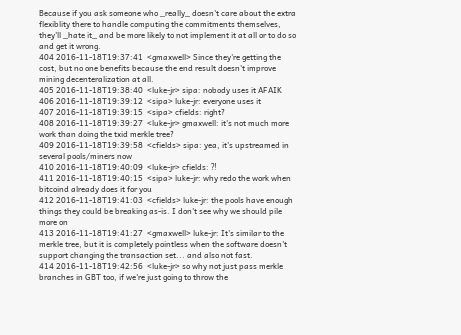Because if you ask someone who _really_ doesn't care about the extra flexiblity there to handle computing the commitments themselves, they'll _hate it_ and be more likely to not implement it at all or to do so and get it wrong.
404 2016-11-18T19:37:41  <gmaxwell> Since they're getting the cost, but no one benefits because the end result doesn't improve mining decenteralization at all.
405 2016-11-18T19:38:40  <luke-jr> sipa: nobody uses it AFAIK
406 2016-11-18T19:39:12  <sipa> luke-jr: everyone uses it
407 2016-11-18T19:39:15  <sipa> cfields: right?
408 2016-11-18T19:39:27  <luke-jr> gmaxwell: it's not much more work than doing the txid merkle tree?
409 2016-11-18T19:39:58  <cfields> sipa: yea, it's upstreamed in several pools/miners now
410 2016-11-18T19:40:09  <luke-jr> cfields: ⁈
411 2016-11-18T19:40:15  <sipa> luke-jr: why redo the work when bitcoind already does it for you
412 2016-11-18T19:41:03  <cfields> luke-jr: the pools have enough things they could be breaking as-is. I don't see why we should pile more on
413 2016-11-18T19:41:27  <gmaxwell> luke-jr: It's similar to the merkle tree, but it is completely pointless when the software doesn't support changing the transaction set... and also not fast.
414 2016-11-18T19:42:56  <luke-jr> so why not just pass merkle branches in GBT too, if we're just going to throw the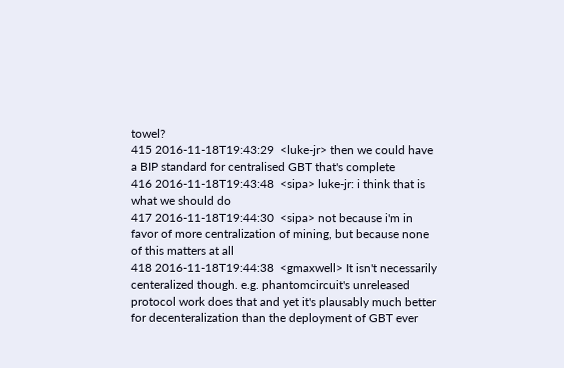towel?
415 2016-11-18T19:43:29  <luke-jr> then we could have a BIP standard for centralised GBT that's complete
416 2016-11-18T19:43:48  <sipa> luke-jr: i think that is what we should do
417 2016-11-18T19:44:30  <sipa> not because i'm in favor of more centralization of mining, but because none of this matters at all
418 2016-11-18T19:44:38  <gmaxwell> It isn't necessarily centeralized though. e.g. phantomcircuit's unreleased protocol work does that and yet it's plausably much better for decenteralization than the deployment of GBT ever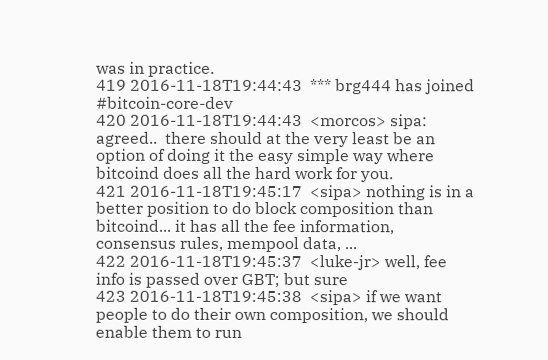was in practice.
419 2016-11-18T19:44:43  *** brg444 has joined #bitcoin-core-dev
420 2016-11-18T19:44:43  <morcos> sipa: agreed..  there should at the very least be an option of doing it the easy simple way where bitcoind does all the hard work for you.
421 2016-11-18T19:45:17  <sipa> nothing is in a better position to do block composition than bitcoind... it has all the fee information, consensus rules, mempool data, ...
422 2016-11-18T19:45:37  <luke-jr> well, fee info is passed over GBT; but sure
423 2016-11-18T19:45:38  <sipa> if we want people to do their own composition, we should enable them to run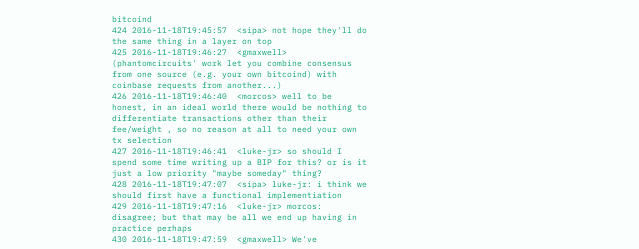bitcoind
424 2016-11-18T19:45:57  <sipa> not hope they'll do the same thing in a layer on top
425 2016-11-18T19:46:27  <gmaxwell> (phantomcircuits' work let you combine consensus from one source (e.g. your own bitcoind) with coinbase requests from another...)
426 2016-11-18T19:46:40  <morcos> well to be honest, in an ideal world there would be nothing to differentiate transactions other than their fee/weight , so no reason at all to need your own tx selection
427 2016-11-18T19:46:41  <luke-jr> so should I spend some time writing up a BIP for this? or is it just a low priority "maybe someday" thing?
428 2016-11-18T19:47:07  <sipa> luke-jr: i think we should first have a functional implementiation
429 2016-11-18T19:47:16  <luke-jr> morcos: disagree; but that may be all we end up having in practice perhaps
430 2016-11-18T19:47:59  <gmaxwell> We've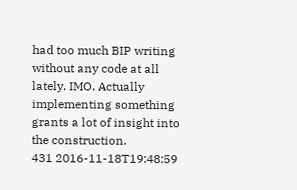had too much BIP writing without any code at all lately. IMO. Actually implementing something grants a lot of insight into the construction.
431 2016-11-18T19:48:59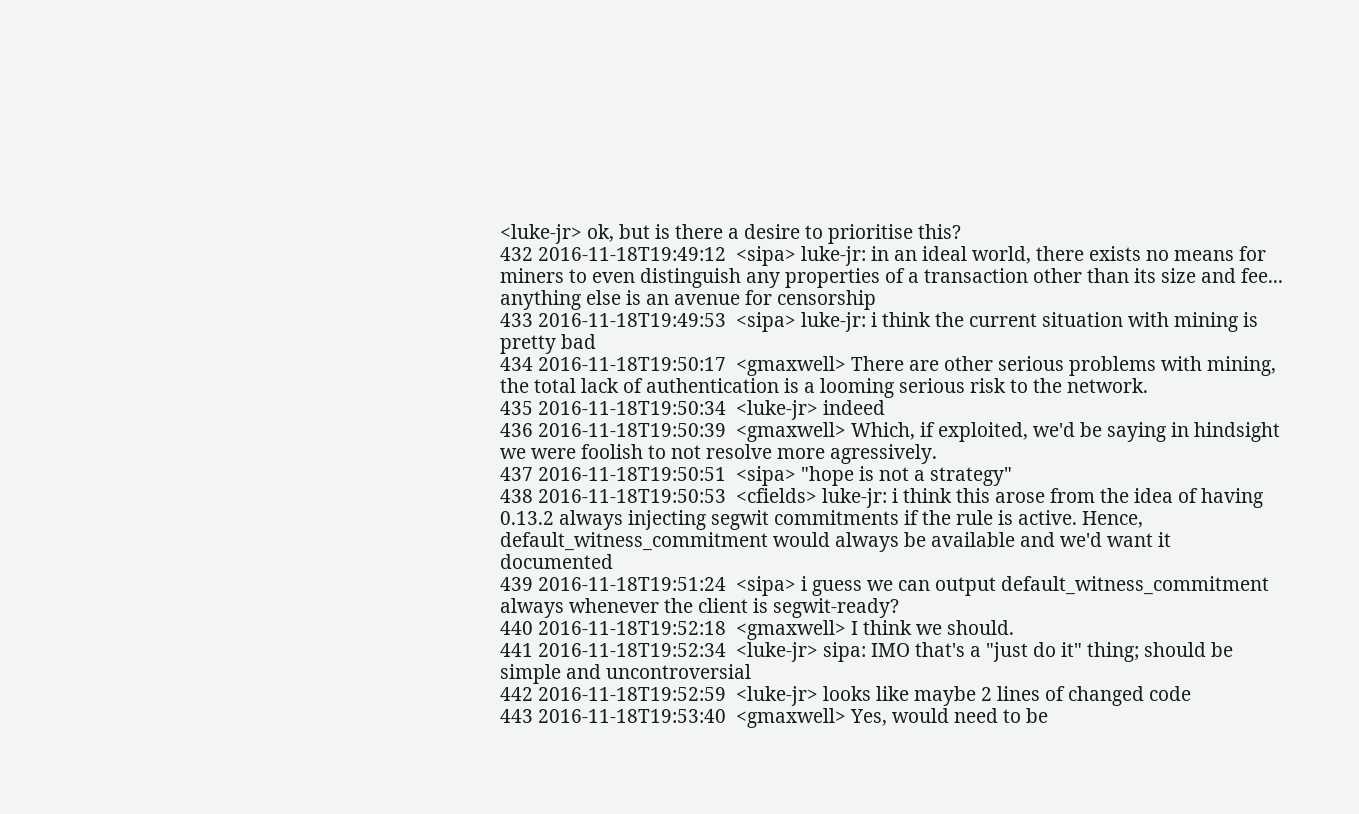<luke-jr> ok, but is there a desire to prioritise this?
432 2016-11-18T19:49:12  <sipa> luke-jr: in an ideal world, there exists no means for miners to even distinguish any properties of a transaction other than its size and fee... anything else is an avenue for censorship
433 2016-11-18T19:49:53  <sipa> luke-jr: i think the current situation with mining is pretty bad
434 2016-11-18T19:50:17  <gmaxwell> There are other serious problems with mining, the total lack of authentication is a looming serious risk to the network.
435 2016-11-18T19:50:34  <luke-jr> indeed
436 2016-11-18T19:50:39  <gmaxwell> Which, if exploited, we'd be saying in hindsight we were foolish to not resolve more agressively.
437 2016-11-18T19:50:51  <sipa> "hope is not a strategy"
438 2016-11-18T19:50:53  <cfields> luke-jr: i think this arose from the idea of having 0.13.2 always injecting segwit commitments if the rule is active. Hence, default_witness_commitment would always be available and we'd want it documented
439 2016-11-18T19:51:24  <sipa> i guess we can output default_witness_commitment always whenever the client is segwit-ready?
440 2016-11-18T19:52:18  <gmaxwell> I think we should.
441 2016-11-18T19:52:34  <luke-jr> sipa: IMO that's a "just do it" thing; should be simple and uncontroversial
442 2016-11-18T19:52:59  <luke-jr> looks like maybe 2 lines of changed code
443 2016-11-18T19:53:40  <gmaxwell> Yes, would need to be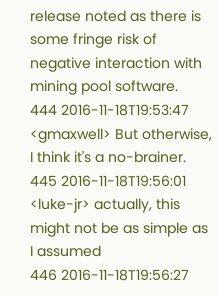release noted as there is some fringe risk of negative interaction with mining pool software.
444 2016-11-18T19:53:47  <gmaxwell> But otherwise, I think it's a no-brainer.
445 2016-11-18T19:56:01  <luke-jr> actually, this might not be as simple as I assumed
446 2016-11-18T19:56:27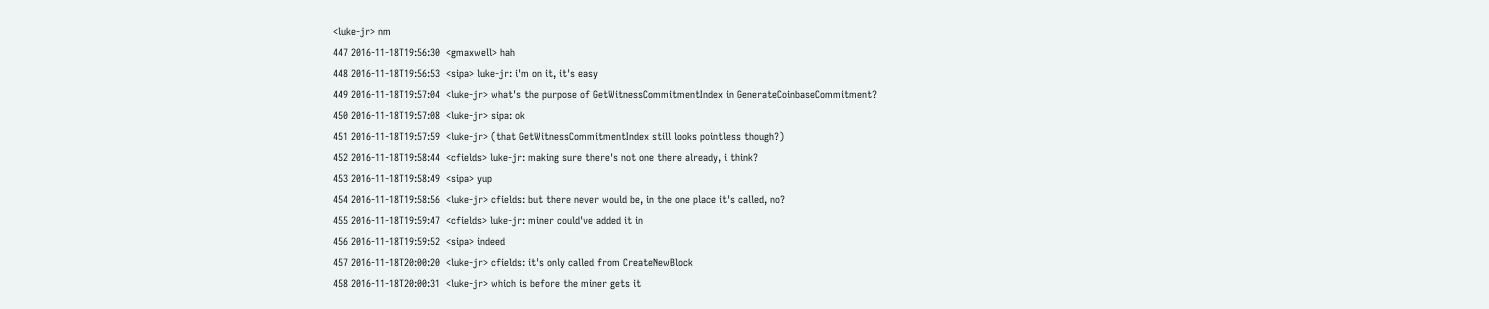<luke-jr> nm
447 2016-11-18T19:56:30  <gmaxwell> hah
448 2016-11-18T19:56:53  <sipa> luke-jr: i'm on it, it's easy
449 2016-11-18T19:57:04  <luke-jr> what's the purpose of GetWitnessCommitmentIndex in GenerateCoinbaseCommitment?
450 2016-11-18T19:57:08  <luke-jr> sipa: ok
451 2016-11-18T19:57:59  <luke-jr> (that GetWitnessCommitmentIndex still looks pointless though?)
452 2016-11-18T19:58:44  <cfields> luke-jr: making sure there's not one there already, i think?
453 2016-11-18T19:58:49  <sipa> yup
454 2016-11-18T19:58:56  <luke-jr> cfields: but there never would be, in the one place it's called, no?
455 2016-11-18T19:59:47  <cfields> luke-jr: miner could've added it in
456 2016-11-18T19:59:52  <sipa> indeed
457 2016-11-18T20:00:20  <luke-jr> cfields: it's only called from CreateNewBlock
458 2016-11-18T20:00:31  <luke-jr> which is before the miner gets it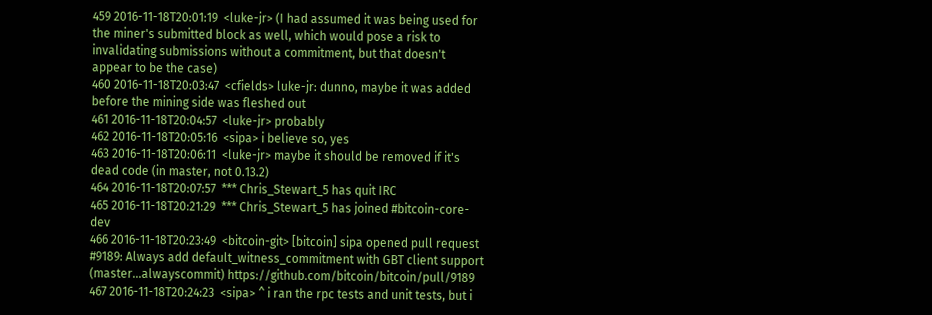459 2016-11-18T20:01:19  <luke-jr> (I had assumed it was being used for the miner's submitted block as well, which would pose a risk to invalidating submissions without a commitment, but that doesn't appear to be the case)
460 2016-11-18T20:03:47  <cfields> luke-jr: dunno, maybe it was added before the mining side was fleshed out
461 2016-11-18T20:04:57  <luke-jr> probably
462 2016-11-18T20:05:16  <sipa> i believe so, yes
463 2016-11-18T20:06:11  <luke-jr> maybe it should be removed if it's dead code (in master, not 0.13.2)
464 2016-11-18T20:07:57  *** Chris_Stewart_5 has quit IRC
465 2016-11-18T20:21:29  *** Chris_Stewart_5 has joined #bitcoin-core-dev
466 2016-11-18T20:23:49  <bitcoin-git> [bitcoin] sipa opened pull request #9189: Always add default_witness_commitment with GBT client support (master...alwayscommit) https://github.com/bitcoin/bitcoin/pull/9189
467 2016-11-18T20:24:23  <sipa> ^ i ran the rpc tests and unit tests, but i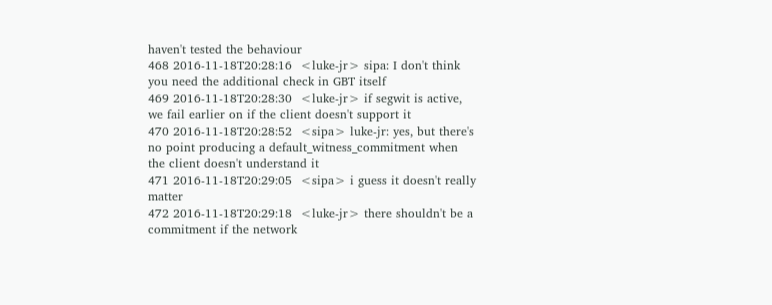haven't tested the behaviour
468 2016-11-18T20:28:16  <luke-jr> sipa: I don't think you need the additional check in GBT itself
469 2016-11-18T20:28:30  <luke-jr> if segwit is active, we fail earlier on if the client doesn't support it
470 2016-11-18T20:28:52  <sipa> luke-jr: yes, but there's no point producing a default_witness_commitment when the client doesn't understand it
471 2016-11-18T20:29:05  <sipa> i guess it doesn't really matter
472 2016-11-18T20:29:18  <luke-jr> there shouldn't be a commitment if the network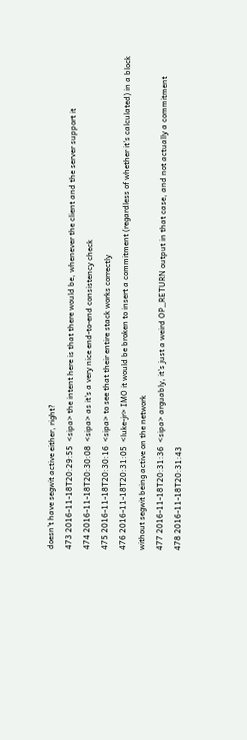doesn't have segwit active either, right?
473 2016-11-18T20:29:55  <sipa> the intent here is that there would be, whenever the client and the server support it
474 2016-11-18T20:30:08  <sipa> as it's a very nice end-to-end consistency check
475 2016-11-18T20:30:16  <sipa> to see that their entire stack works correctly
476 2016-11-18T20:31:05  <luke-jr> IMO it would be broken to insert a commitment (regardless of whether it's calculated) in a block without segwit being active on the network
477 2016-11-18T20:31:36  <sipa> arguably, it's just a weird OP_RETURN output in that case, and not actually a commitment
478 2016-11-18T20:31:43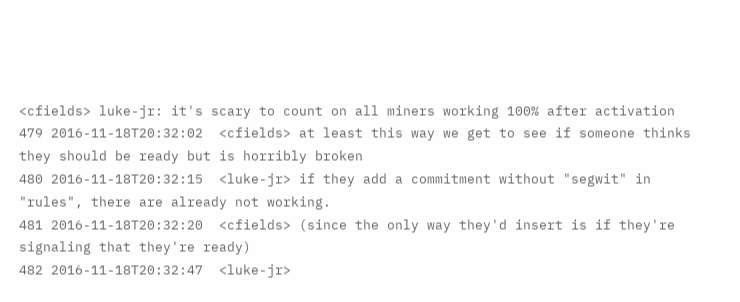<cfields> luke-jr: it's scary to count on all miners working 100% after activation
479 2016-11-18T20:32:02  <cfields> at least this way we get to see if someone thinks they should be ready but is horribly broken
480 2016-11-18T20:32:15  <luke-jr> if they add a commitment without "segwit" in "rules", there are already not working.
481 2016-11-18T20:32:20  <cfields> (since the only way they'd insert is if they're signaling that they're ready)
482 2016-11-18T20:32:47  <luke-jr>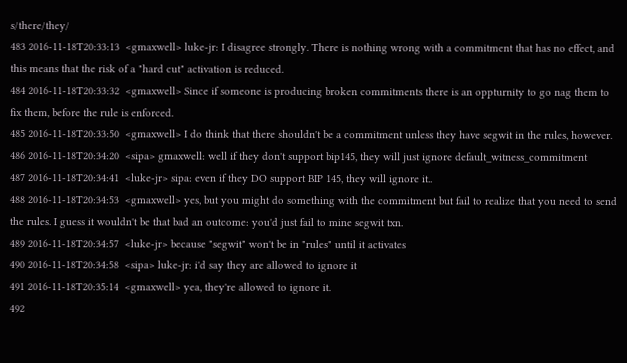s/there/they/
483 2016-11-18T20:33:13  <gmaxwell> luke-jr: I disagree strongly. There is nothing wrong with a commitment that has no effect, and this means that the risk of a "hard cut" activation is reduced.
484 2016-11-18T20:33:32  <gmaxwell> Since if someone is producing broken commitments there is an oppturnity to go nag them to fix them, before the rule is enforced.
485 2016-11-18T20:33:50  <gmaxwell> I do think that there shouldn't be a commitment unless they have segwit in the rules, however.
486 2016-11-18T20:34:20  <sipa> gmaxwell: well if they don't support bip145, they will just ignore default_witness_commitment
487 2016-11-18T20:34:41  <luke-jr> sipa: even if they DO support BIP 145, they will ignore it..
488 2016-11-18T20:34:53  <gmaxwell> yes, but you might do something with the commitment but fail to realize that you need to send the rules. I guess it wouldn't be that bad an outcome: you'd just fail to mine segwit txn.
489 2016-11-18T20:34:57  <luke-jr> because "segwit" won't be in "rules" until it activates
490 2016-11-18T20:34:58  <sipa> luke-jr: i'd say they are allowed to ignore it
491 2016-11-18T20:35:14  <gmaxwell> yea, they're allowed to ignore it.
492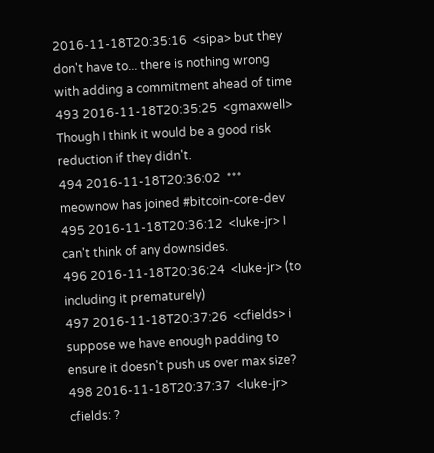2016-11-18T20:35:16  <sipa> but they don't have to... there is nothing wrong with adding a commitment ahead of time
493 2016-11-18T20:35:25  <gmaxwell> Though I think it would be a good risk reduction if they didn't.
494 2016-11-18T20:36:02  *** meownow has joined #bitcoin-core-dev
495 2016-11-18T20:36:12  <luke-jr> I can't think of any downsides.
496 2016-11-18T20:36:24  <luke-jr> (to including it prematurely)
497 2016-11-18T20:37:26  <cfields> i suppose we have enough padding to ensure it doesn't push us over max size?
498 2016-11-18T20:37:37  <luke-jr> cfields: ?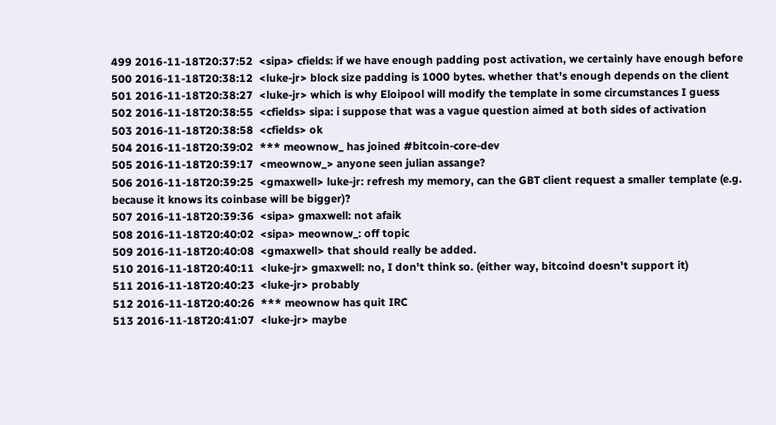499 2016-11-18T20:37:52  <sipa> cfields: if we have enough padding post activation, we certainly have enough before
500 2016-11-18T20:38:12  <luke-jr> block size padding is 1000 bytes. whether that's enough depends on the client
501 2016-11-18T20:38:27  <luke-jr> which is why Eloipool will modify the template in some circumstances I guess
502 2016-11-18T20:38:55  <cfields> sipa: i suppose that was a vague question aimed at both sides of activation
503 2016-11-18T20:38:58  <cfields> ok
504 2016-11-18T20:39:02  *** meownow_ has joined #bitcoin-core-dev
505 2016-11-18T20:39:17  <meownow_> anyone seen julian assange?
506 2016-11-18T20:39:25  <gmaxwell> luke-jr: refresh my memory, can the GBT client request a smaller template (e.g. because it knows its coinbase will be bigger)?
507 2016-11-18T20:39:36  <sipa> gmaxwell: not afaik
508 2016-11-18T20:40:02  <sipa> meownow_: off topic
509 2016-11-18T20:40:08  <gmaxwell> that should really be added.
510 2016-11-18T20:40:11  <luke-jr> gmaxwell: no, I don't think so. (either way, bitcoind doesn't support it)
511 2016-11-18T20:40:23  <luke-jr> probably
512 2016-11-18T20:40:26  *** meownow has quit IRC
513 2016-11-18T20:41:07  <luke-jr> maybe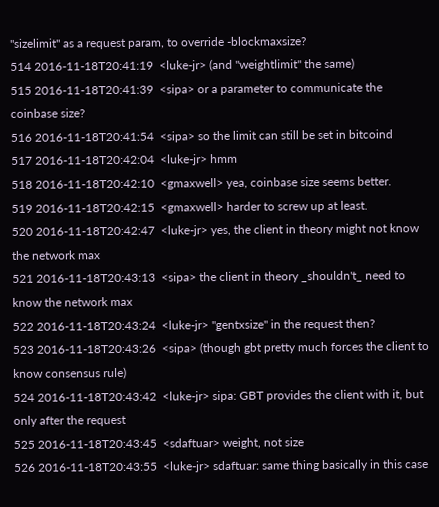"sizelimit" as a request param, to override -blockmaxsize?
514 2016-11-18T20:41:19  <luke-jr> (and "weightlimit" the same)
515 2016-11-18T20:41:39  <sipa> or a parameter to communicate the coinbase size?
516 2016-11-18T20:41:54  <sipa> so the limit can still be set in bitcoind
517 2016-11-18T20:42:04  <luke-jr> hmm
518 2016-11-18T20:42:10  <gmaxwell> yea, coinbase size seems better.
519 2016-11-18T20:42:15  <gmaxwell> harder to screw up at least.
520 2016-11-18T20:42:47  <luke-jr> yes, the client in theory might not know the network max
521 2016-11-18T20:43:13  <sipa> the client in theory _shouldn't_ need to know the network max
522 2016-11-18T20:43:24  <luke-jr> "gentxsize" in the request then?
523 2016-11-18T20:43:26  <sipa> (though gbt pretty much forces the client to know consensus rule)
524 2016-11-18T20:43:42  <luke-jr> sipa: GBT provides the client with it, but only after the request
525 2016-11-18T20:43:45  <sdaftuar> weight, not size
526 2016-11-18T20:43:55  <luke-jr> sdaftuar: same thing basically in this case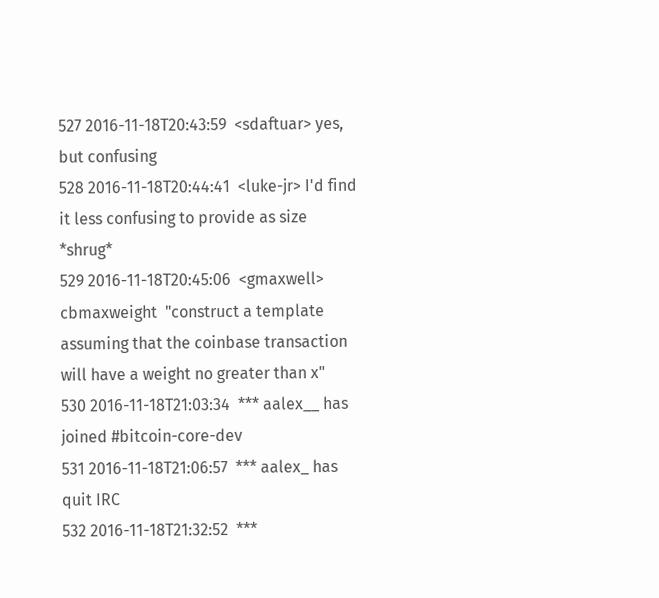527 2016-11-18T20:43:59  <sdaftuar> yes, but confusing
528 2016-11-18T20:44:41  <luke-jr> I'd find it less confusing to provide as size *shrug*
529 2016-11-18T20:45:06  <gmaxwell> cbmaxweight  "construct a template assuming that the coinbase transaction will have a weight no greater than x"
530 2016-11-18T21:03:34  *** aalex__ has joined #bitcoin-core-dev
531 2016-11-18T21:06:57  *** aalex_ has quit IRC
532 2016-11-18T21:32:52  ***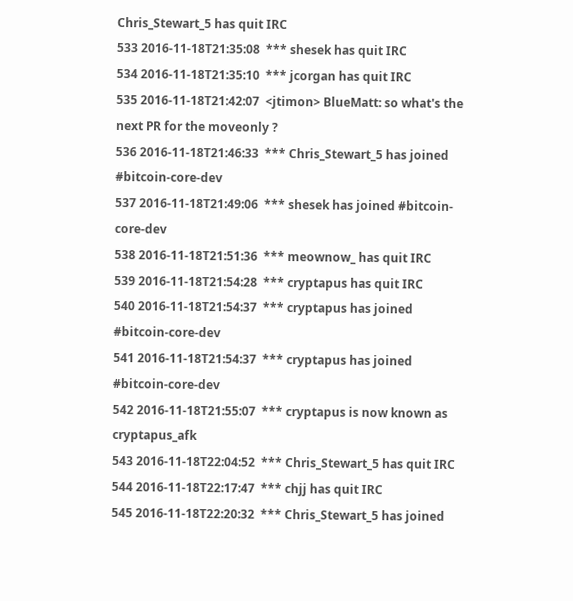Chris_Stewart_5 has quit IRC
533 2016-11-18T21:35:08  *** shesek has quit IRC
534 2016-11-18T21:35:10  *** jcorgan has quit IRC
535 2016-11-18T21:42:07  <jtimon> BlueMatt: so what's the next PR for the moveonly ?
536 2016-11-18T21:46:33  *** Chris_Stewart_5 has joined #bitcoin-core-dev
537 2016-11-18T21:49:06  *** shesek has joined #bitcoin-core-dev
538 2016-11-18T21:51:36  *** meownow_ has quit IRC
539 2016-11-18T21:54:28  *** cryptapus has quit IRC
540 2016-11-18T21:54:37  *** cryptapus has joined #bitcoin-core-dev
541 2016-11-18T21:54:37  *** cryptapus has joined #bitcoin-core-dev
542 2016-11-18T21:55:07  *** cryptapus is now known as cryptapus_afk
543 2016-11-18T22:04:52  *** Chris_Stewart_5 has quit IRC
544 2016-11-18T22:17:47  *** chjj has quit IRC
545 2016-11-18T22:20:32  *** Chris_Stewart_5 has joined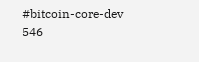#bitcoin-core-dev
546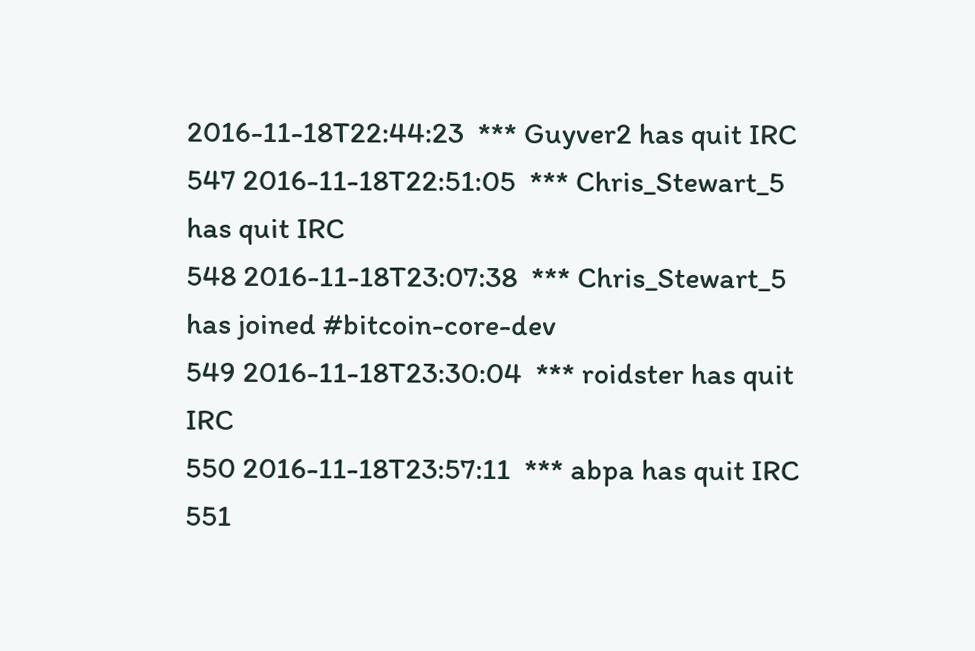2016-11-18T22:44:23  *** Guyver2 has quit IRC
547 2016-11-18T22:51:05  *** Chris_Stewart_5 has quit IRC
548 2016-11-18T23:07:38  *** Chris_Stewart_5 has joined #bitcoin-core-dev
549 2016-11-18T23:30:04  *** roidster has quit IRC
550 2016-11-18T23:57:11  *** abpa has quit IRC
551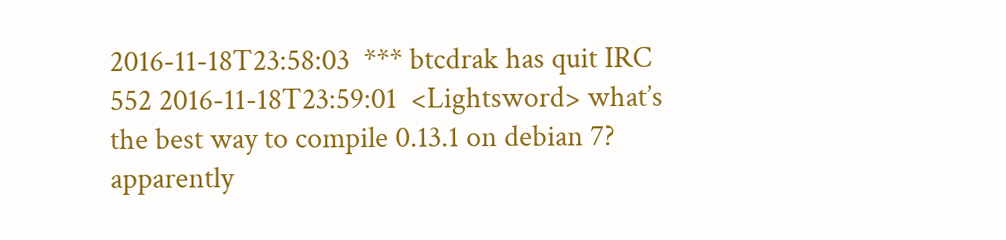2016-11-18T23:58:03  *** btcdrak has quit IRC
552 2016-11-18T23:59:01  <Lightsword> what’s the best way to compile 0.13.1 on debian 7? apparently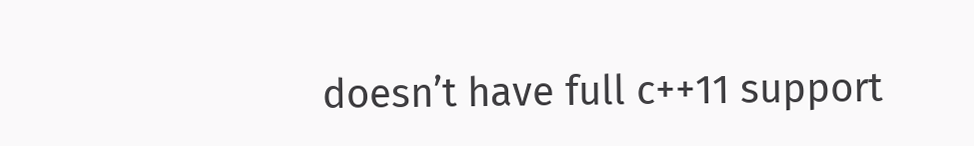doesn’t have full c++11 support